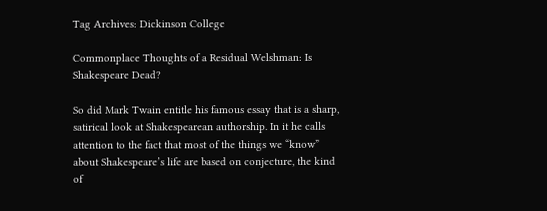Tag Archives: Dickinson College

Commonplace Thoughts of a Residual Welshman: Is Shakespeare Dead?

So did Mark Twain entitle his famous essay that is a sharp, satirical look at Shakespearean authorship. In it he calls attention to the fact that most of the things we “know” about Shakespeare’s life are based on conjecture, the kind of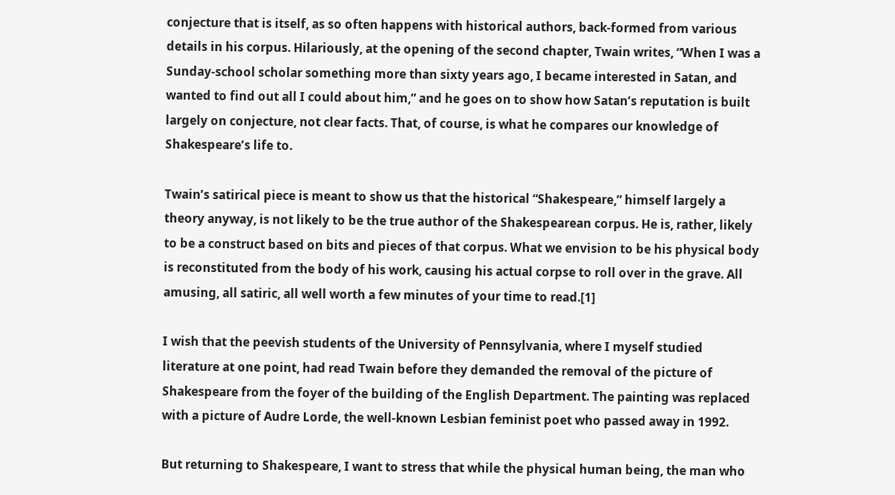conjecture that is itself, as so often happens with historical authors, back-formed from various details in his corpus. Hilariously, at the opening of the second chapter, Twain writes, “When I was a Sunday-school scholar something more than sixty years ago, I became interested in Satan, and wanted to find out all I could about him,” and he goes on to show how Satan’s reputation is built largely on conjecture, not clear facts. That, of course, is what he compares our knowledge of Shakespeare’s life to.

Twain’s satirical piece is meant to show us that the historical “Shakespeare,” himself largely a theory anyway, is not likely to be the true author of the Shakespearean corpus. He is, rather, likely to be a construct based on bits and pieces of that corpus. What we envision to be his physical body is reconstituted from the body of his work, causing his actual corpse to roll over in the grave. All amusing, all satiric, all well worth a few minutes of your time to read.[1]

I wish that the peevish students of the University of Pennsylvania, where I myself studied literature at one point, had read Twain before they demanded the removal of the picture of Shakespeare from the foyer of the building of the English Department. The painting was replaced with a picture of Audre Lorde, the well-known Lesbian feminist poet who passed away in 1992.

But returning to Shakespeare, I want to stress that while the physical human being, the man who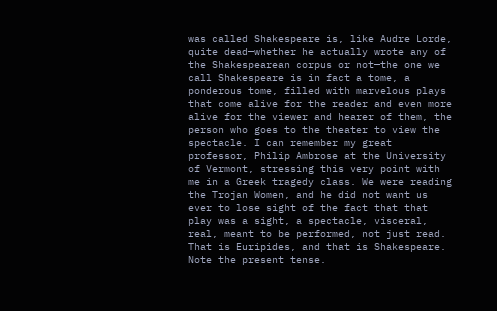was called Shakespeare is, like Audre Lorde, quite dead—whether he actually wrote any of the Shakespearean corpus or not—the one we call Shakespeare is in fact a tome, a ponderous tome, filled with marvelous plays that come alive for the reader and even more alive for the viewer and hearer of them, the person who goes to the theater to view the spectacle. I can remember my great professor, Philip Ambrose at the University of Vermont, stressing this very point with me in a Greek tragedy class. We were reading the Trojan Women, and he did not want us ever to lose sight of the fact that that play was a sight, a spectacle, visceral, real, meant to be performed, not just read. That is Euripides, and that is Shakespeare. Note the present tense.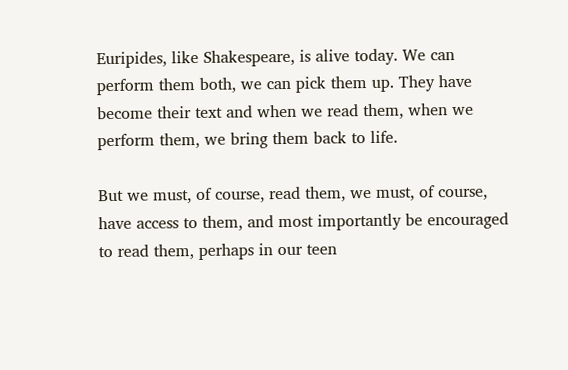Euripides, like Shakespeare, is alive today. We can perform them both, we can pick them up. They have become their text and when we read them, when we perform them, we bring them back to life.

But we must, of course, read them, we must, of course, have access to them, and most importantly be encouraged to read them, perhaps in our teen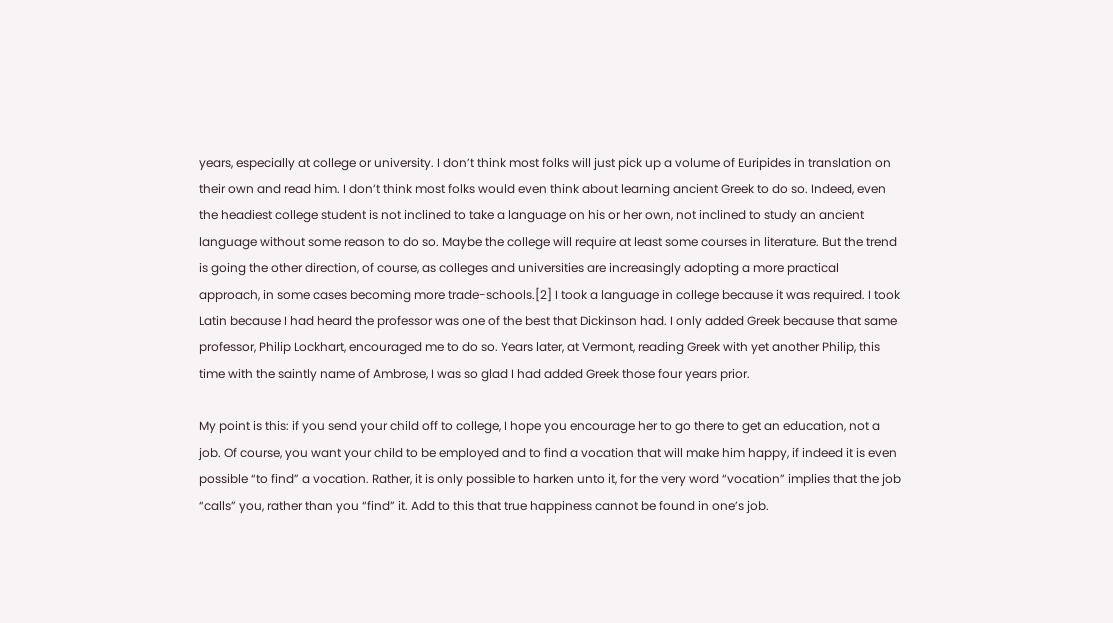years, especially at college or university. I don’t think most folks will just pick up a volume of Euripides in translation on their own and read him. I don’t think most folks would even think about learning ancient Greek to do so. Indeed, even the headiest college student is not inclined to take a language on his or her own, not inclined to study an ancient language without some reason to do so. Maybe the college will require at least some courses in literature. But the trend is going the other direction, of course, as colleges and universities are increasingly adopting a more practical approach, in some cases becoming more trade-schools.[2] I took a language in college because it was required. I took Latin because I had heard the professor was one of the best that Dickinson had. I only added Greek because that same professor, Philip Lockhart, encouraged me to do so. Years later, at Vermont, reading Greek with yet another Philip, this time with the saintly name of Ambrose, I was so glad I had added Greek those four years prior.

My point is this: if you send your child off to college, I hope you encourage her to go there to get an education, not a job. Of course, you want your child to be employed and to find a vocation that will make him happy, if indeed it is even possible “to find” a vocation. Rather, it is only possible to harken unto it, for the very word “vocation” implies that the job “calls” you, rather than you “find” it. Add to this that true happiness cannot be found in one’s job.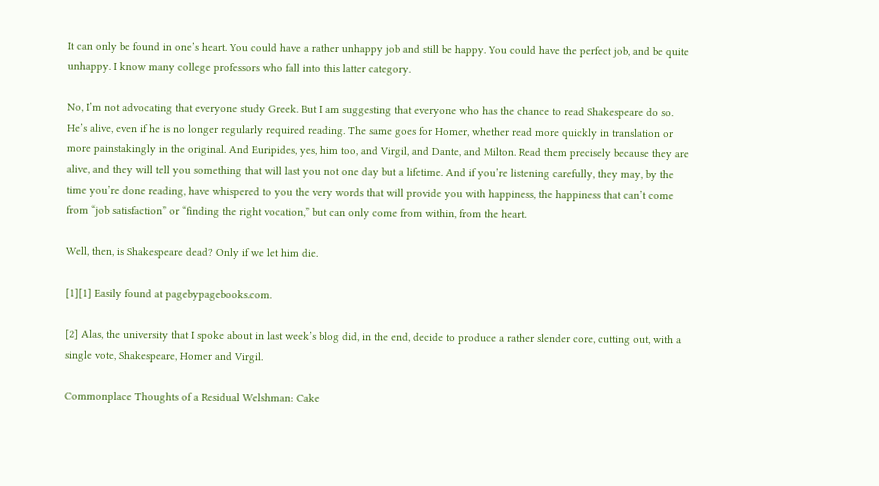It can only be found in one’s heart. You could have a rather unhappy job and still be happy. You could have the perfect job, and be quite unhappy. I know many college professors who fall into this latter category.

No, I’m not advocating that everyone study Greek. But I am suggesting that everyone who has the chance to read Shakespeare do so. He’s alive, even if he is no longer regularly required reading. The same goes for Homer, whether read more quickly in translation or more painstakingly in the original. And Euripides, yes, him too, and Virgil, and Dante, and Milton. Read them precisely because they are alive, and they will tell you something that will last you not one day but a lifetime. And if you’re listening carefully, they may, by the time you’re done reading, have whispered to you the very words that will provide you with happiness, the happiness that can’t come from “job satisfaction” or “finding the right vocation,” but can only come from within, from the heart.

Well, then, is Shakespeare dead? Only if we let him die.

[1][1] Easily found at pagebypagebooks.com.

[2] Alas, the university that I spoke about in last week’s blog did, in the end, decide to produce a rather slender core, cutting out, with a single vote, Shakespeare, Homer and Virgil.

Commonplace Thoughts of a Residual Welshman: Cake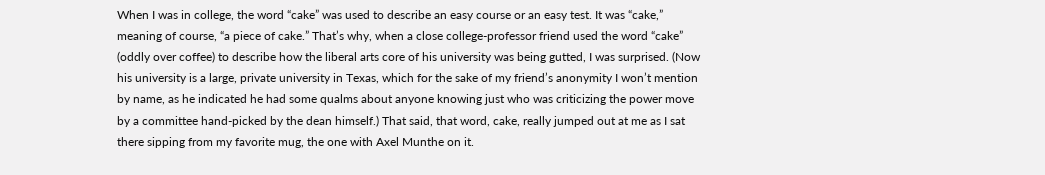When I was in college, the word “cake” was used to describe an easy course or an easy test. It was “cake,” meaning of course, “a piece of cake.” That’s why, when a close college-professor friend used the word “cake” (oddly over coffee) to describe how the liberal arts core of his university was being gutted, I was surprised. (Now his university is a large, private university in Texas, which for the sake of my friend’s anonymity I won’t mention by name, as he indicated he had some qualms about anyone knowing just who was criticizing the power move by a committee hand-picked by the dean himself.) That said, that word, cake, really jumped out at me as I sat there sipping from my favorite mug, the one with Axel Munthe on it.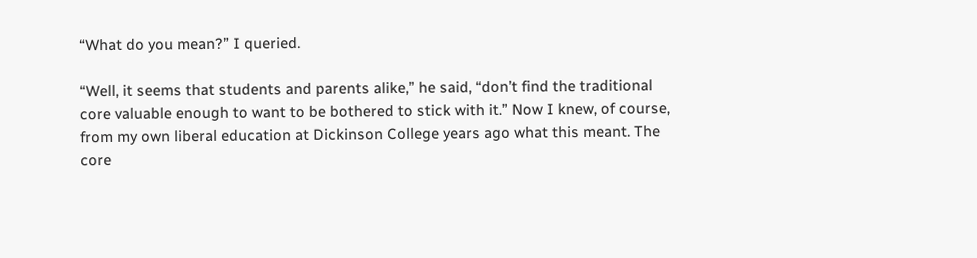“What do you mean?” I queried.

“Well, it seems that students and parents alike,” he said, “don’t find the traditional core valuable enough to want to be bothered to stick with it.” Now I knew, of course, from my own liberal education at Dickinson College years ago what this meant. The core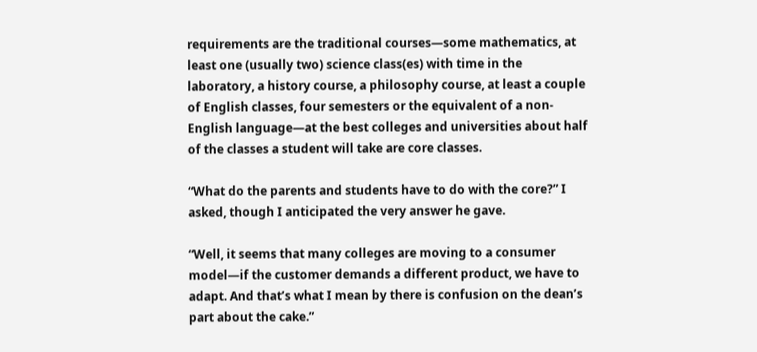requirements are the traditional courses—some mathematics, at least one (usually two) science class(es) with time in the laboratory, a history course, a philosophy course, at least a couple of English classes, four semesters or the equivalent of a non-English language—at the best colleges and universities about half of the classes a student will take are core classes.

“What do the parents and students have to do with the core?” I asked, though I anticipated the very answer he gave.

“Well, it seems that many colleges are moving to a consumer model—if the customer demands a different product, we have to adapt. And that’s what I mean by there is confusion on the dean’s part about the cake.”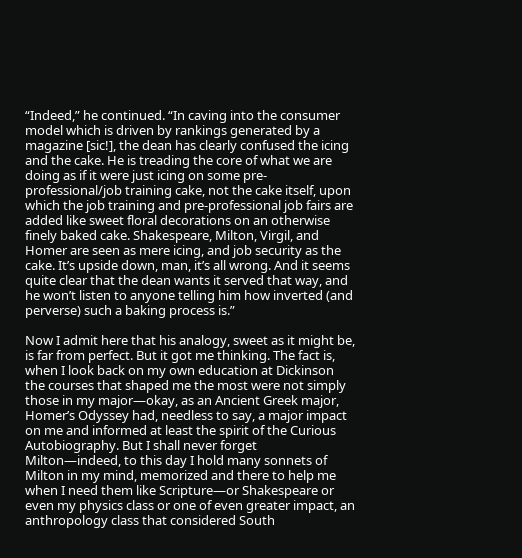“Indeed,” he continued. “In caving into the consumer model which is driven by rankings generated by a magazine [sic!], the dean has clearly confused the icing and the cake. He is treading the core of what we are doing as if it were just icing on some pre-professional/job training cake, not the cake itself, upon which the job training and pre-professional job fairs are added like sweet floral decorations on an otherwise finely baked cake. Shakespeare, Milton, Virgil, and Homer are seen as mere icing, and job security as the cake. It’s upside down, man, it’s all wrong. And it seems quite clear that the dean wants it served that way, and he won’t listen to anyone telling him how inverted (and perverse) such a baking process is.”

Now I admit here that his analogy, sweet as it might be, is far from perfect. But it got me thinking. The fact is, when I look back on my own education at Dickinson the courses that shaped me the most were not simply those in my major—okay, as an Ancient Greek major, Homer’s Odyssey had, needless to say, a major impact on me and informed at least the spirit of the Curious Autobiography. But I shall never forget Milton—indeed, to this day I hold many sonnets of Milton in my mind, memorized and there to help me when I need them like Scripture—or Shakespeare or even my physics class or one of even greater impact, an anthropology class that considered South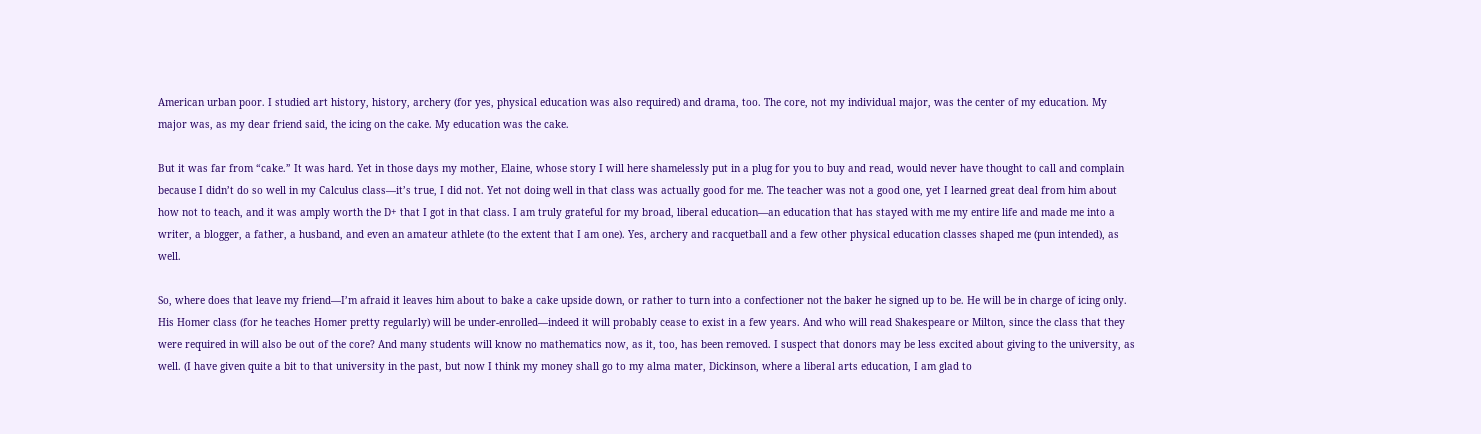American urban poor. I studied art history, history, archery (for yes, physical education was also required) and drama, too. The core, not my individual major, was the center of my education. My major was, as my dear friend said, the icing on the cake. My education was the cake.

But it was far from “cake.” It was hard. Yet in those days my mother, Elaine, whose story I will here shamelessly put in a plug for you to buy and read, would never have thought to call and complain because I didn’t do so well in my Calculus class—it’s true, I did not. Yet not doing well in that class was actually good for me. The teacher was not a good one, yet I learned great deal from him about how not to teach, and it was amply worth the D+ that I got in that class. I am truly grateful for my broad, liberal education—an education that has stayed with me my entire life and made me into a writer, a blogger, a father, a husband, and even an amateur athlete (to the extent that I am one). Yes, archery and racquetball and a few other physical education classes shaped me (pun intended), as well.

So, where does that leave my friend—I’m afraid it leaves him about to bake a cake upside down, or rather to turn into a confectioner not the baker he signed up to be. He will be in charge of icing only. His Homer class (for he teaches Homer pretty regularly) will be under-enrolled—indeed it will probably cease to exist in a few years. And who will read Shakespeare or Milton, since the class that they were required in will also be out of the core? And many students will know no mathematics now, as it, too, has been removed. I suspect that donors may be less excited about giving to the university, as well. (I have given quite a bit to that university in the past, but now I think my money shall go to my alma mater, Dickinson, where a liberal arts education, I am glad to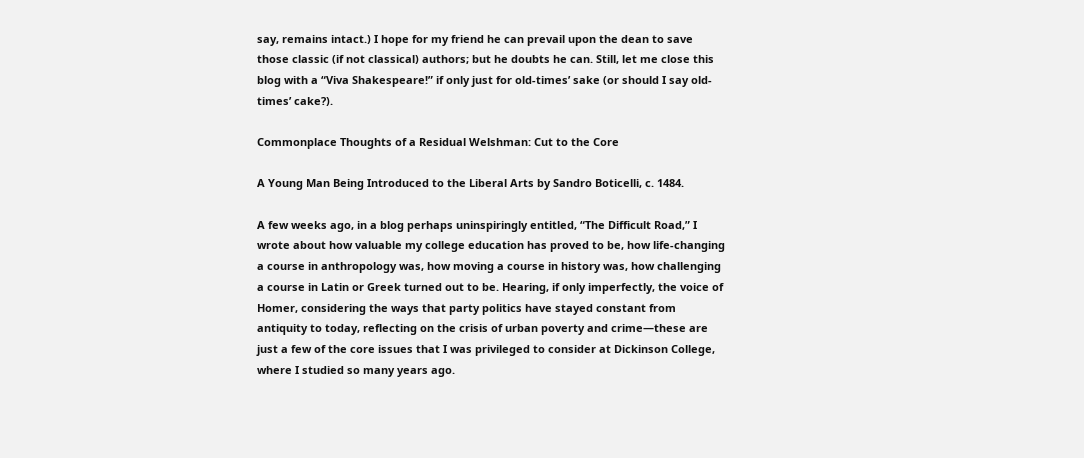say, remains intact.) I hope for my friend he can prevail upon the dean to save those classic (if not classical) authors; but he doubts he can. Still, let me close this blog with a “Viva Shakespeare!” if only just for old-times’ sake (or should I say old-times’ cake?).

Commonplace Thoughts of a Residual Welshman: Cut to the Core

A Young Man Being Introduced to the Liberal Arts by Sandro Boticelli, c. 1484.

A few weeks ago, in a blog perhaps uninspiringly entitled, “The Difficult Road,” I wrote about how valuable my college education has proved to be, how life-changing a course in anthropology was, how moving a course in history was, how challenging a course in Latin or Greek turned out to be. Hearing, if only imperfectly, the voice of Homer, considering the ways that party politics have stayed constant from antiquity to today, reflecting on the crisis of urban poverty and crime—these are just a few of the core issues that I was privileged to consider at Dickinson College, where I studied so many years ago.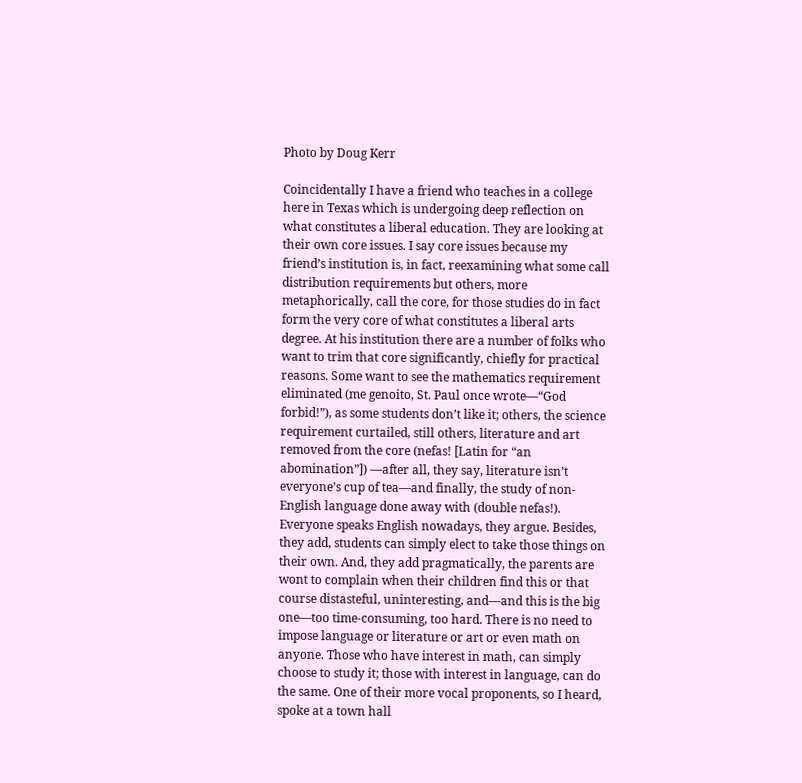Photo by Doug Kerr

Coincidentally I have a friend who teaches in a college here in Texas which is undergoing deep reflection on what constitutes a liberal education. They are looking at their own core issues. I say core issues because my friend’s institution is, in fact, reexamining what some call distribution requirements but others, more metaphorically, call the core, for those studies do in fact form the very core of what constitutes a liberal arts degree. At his institution there are a number of folks who want to trim that core significantly, chiefly for practical reasons. Some want to see the mathematics requirement eliminated (me genoito, St. Paul once wrote—“God forbid!”), as some students don’t like it; others, the science requirement curtailed, still others, literature and art removed from the core (nefas! [Latin for “an abomination”]) —after all, they say, literature isn’t everyone’s cup of tea—and finally, the study of non-English language done away with (double nefas!). Everyone speaks English nowadays, they argue. Besides, they add, students can simply elect to take those things on their own. And, they add pragmatically, the parents are wont to complain when their children find this or that course distasteful, uninteresting, and—and this is the big one—too time-consuming, too hard. There is no need to impose language or literature or art or even math on anyone. Those who have interest in math, can simply choose to study it; those with interest in language, can do the same. One of their more vocal proponents, so I heard, spoke at a town hall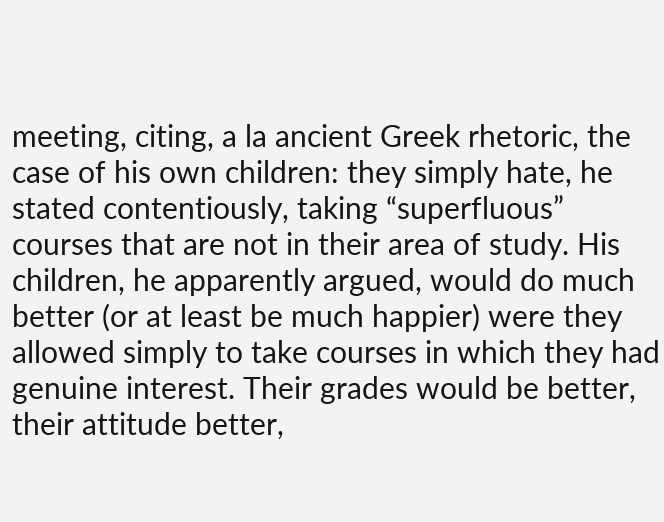meeting, citing, a la ancient Greek rhetoric, the case of his own children: they simply hate, he stated contentiously, taking “superfluous” courses that are not in their area of study. His children, he apparently argued, would do much better (or at least be much happier) were they allowed simply to take courses in which they had genuine interest. Their grades would be better, their attitude better,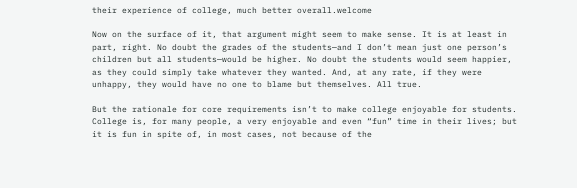their experience of college, much better overall.welcome

Now on the surface of it, that argument might seem to make sense. It is at least in part, right. No doubt the grades of the students—and I don’t mean just one person’s children but all students—would be higher. No doubt the students would seem happier, as they could simply take whatever they wanted. And, at any rate, if they were unhappy, they would have no one to blame but themselves. All true.

But the rationale for core requirements isn’t to make college enjoyable for students. College is, for many people, a very enjoyable and even “fun” time in their lives; but it is fun in spite of, in most cases, not because of the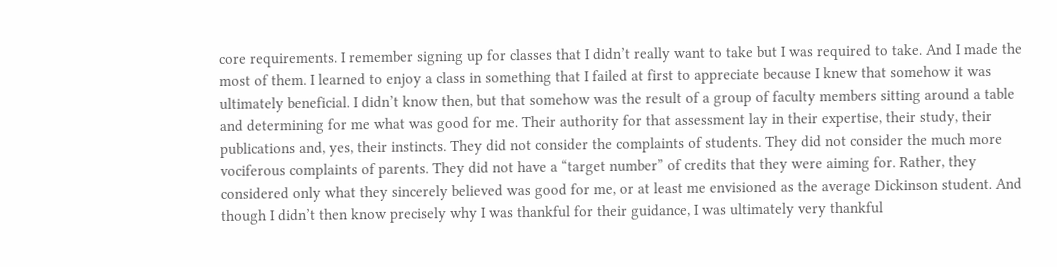core requirements. I remember signing up for classes that I didn’t really want to take but I was required to take. And I made the most of them. I learned to enjoy a class in something that I failed at first to appreciate because I knew that somehow it was ultimately beneficial. I didn’t know then, but that somehow was the result of a group of faculty members sitting around a table and determining for me what was good for me. Their authority for that assessment lay in their expertise, their study, their publications and, yes, their instincts. They did not consider the complaints of students. They did not consider the much more vociferous complaints of parents. They did not have a “target number” of credits that they were aiming for. Rather, they considered only what they sincerely believed was good for me, or at least me envisioned as the average Dickinson student. And though I didn’t then know precisely why I was thankful for their guidance, I was ultimately very thankful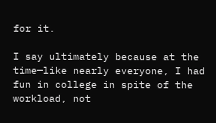for it.

I say ultimately because at the time—like nearly everyone, I had fun in college in spite of the workload, not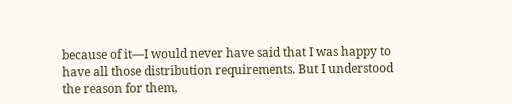because of it—I would never have said that I was happy to have all those distribution requirements. But I understood the reason for them,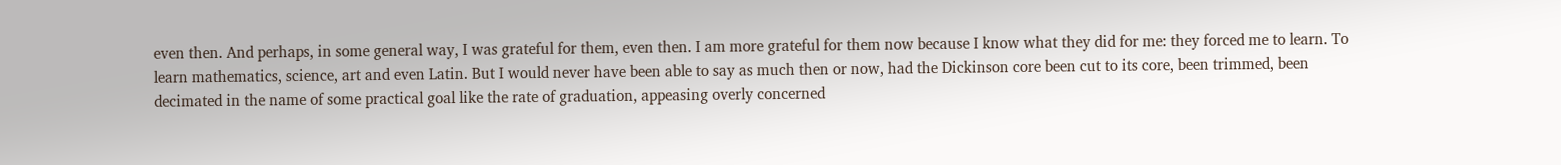even then. And perhaps, in some general way, I was grateful for them, even then. I am more grateful for them now because I know what they did for me: they forced me to learn. To learn mathematics, science, art and even Latin. But I would never have been able to say as much then or now, had the Dickinson core been cut to its core, been trimmed, been decimated in the name of some practical goal like the rate of graduation, appeasing overly concerned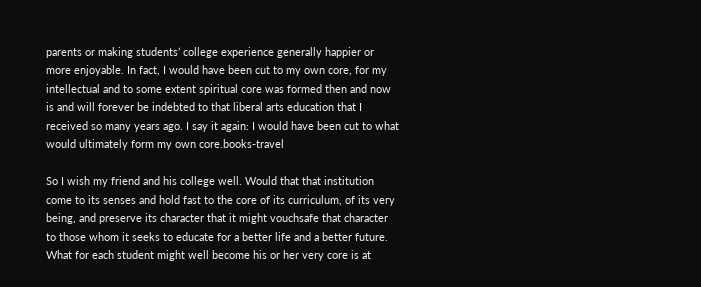parents or making students’ college experience generally happier or more enjoyable. In fact, I would have been cut to my own core, for my intellectual and to some extent spiritual core was formed then and now is and will forever be indebted to that liberal arts education that I received so many years ago. I say it again: I would have been cut to what would ultimately form my own core.books-travel

So I wish my friend and his college well. Would that that institution come to its senses and hold fast to the core of its curriculum, of its very being, and preserve its character that it might vouchsafe that character to those whom it seeks to educate for a better life and a better future. What for each student might well become his or her very core is at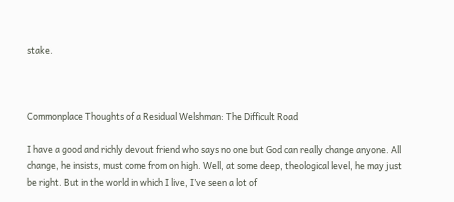stake.



Commonplace Thoughts of a Residual Welshman: The Difficult Road

I have a good and richly devout friend who says no one but God can really change anyone. All change, he insists, must come from on high. Well, at some deep, theological level, he may just be right. But in the world in which I live, I’ve seen a lot of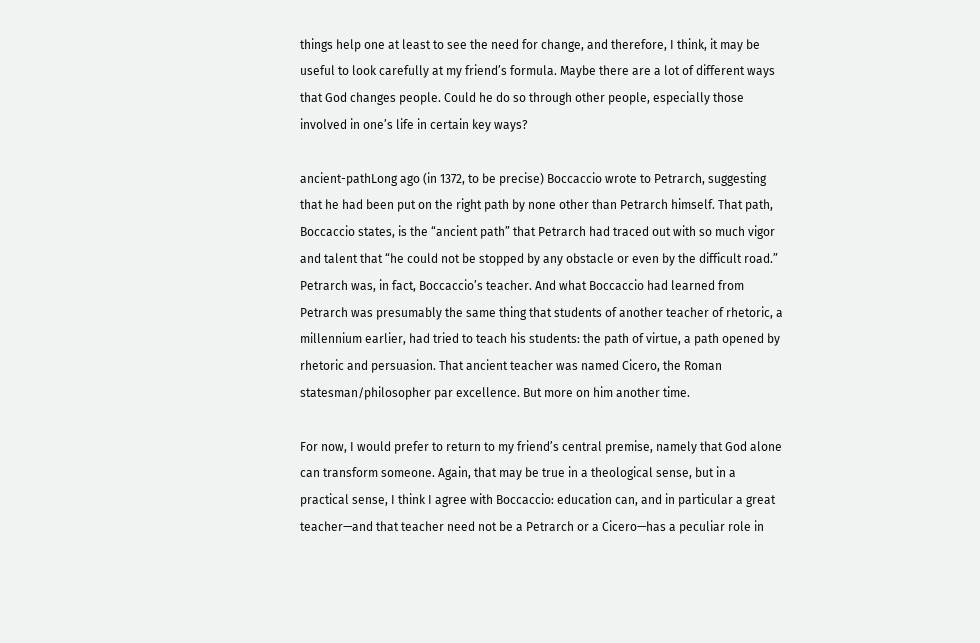things help one at least to see the need for change, and therefore, I think, it may be useful to look carefully at my friend’s formula. Maybe there are a lot of different ways that God changes people. Could he do so through other people, especially those involved in one’s life in certain key ways?

ancient-pathLong ago (in 1372, to be precise) Boccaccio wrote to Petrarch, suggesting that he had been put on the right path by none other than Petrarch himself. That path, Boccaccio states, is the “ancient path” that Petrarch had traced out with so much vigor and talent that “he could not be stopped by any obstacle or even by the difficult road.” Petrarch was, in fact, Boccaccio’s teacher. And what Boccaccio had learned from Petrarch was presumably the same thing that students of another teacher of rhetoric, a millennium earlier, had tried to teach his students: the path of virtue, a path opened by rhetoric and persuasion. That ancient teacher was named Cicero, the Roman statesman/philosopher par excellence. But more on him another time.

For now, I would prefer to return to my friend’s central premise, namely that God alone can transform someone. Again, that may be true in a theological sense, but in a practical sense, I think I agree with Boccaccio: education can, and in particular a great teacher—and that teacher need not be a Petrarch or a Cicero—has a peculiar role in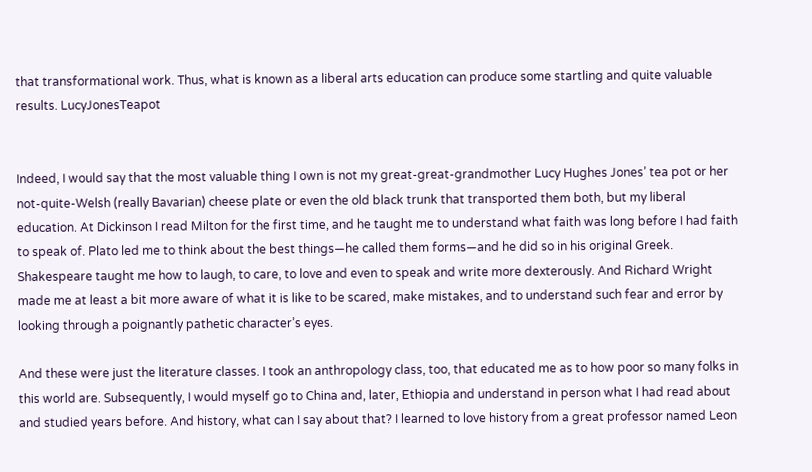that transformational work. Thus, what is known as a liberal arts education can produce some startling and quite valuable results. LucyJonesTeapot


Indeed, I would say that the most valuable thing I own is not my great-great-grandmother Lucy Hughes Jones’ tea pot or her not-quite-Welsh (really Bavarian) cheese plate or even the old black trunk that transported them both, but my liberal education. At Dickinson I read Milton for the first time, and he taught me to understand what faith was long before I had faith to speak of. Plato led me to think about the best things—he called them forms—and he did so in his original Greek. Shakespeare taught me how to laugh, to care, to love and even to speak and write more dexterously. And Richard Wright made me at least a bit more aware of what it is like to be scared, make mistakes, and to understand such fear and error by looking through a poignantly pathetic character’s eyes.

And these were just the literature classes. I took an anthropology class, too, that educated me as to how poor so many folks in this world are. Subsequently, I would myself go to China and, later, Ethiopia and understand in person what I had read about and studied years before. And history, what can I say about that? I learned to love history from a great professor named Leon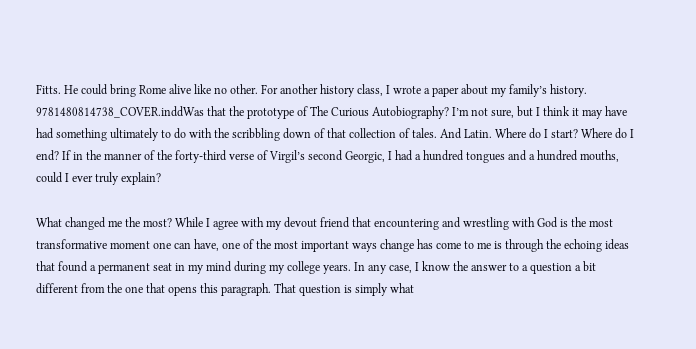Fitts. He could bring Rome alive like no other. For another history class, I wrote a paper about my family’s history. 9781480814738_COVER.inddWas that the prototype of The Curious Autobiography? I’m not sure, but I think it may have had something ultimately to do with the scribbling down of that collection of tales. And Latin. Where do I start? Where do I end? If in the manner of the forty-third verse of Virgil’s second Georgic, I had a hundred tongues and a hundred mouths, could I ever truly explain?

What changed me the most? While I agree with my devout friend that encountering and wrestling with God is the most transformative moment one can have, one of the most important ways change has come to me is through the echoing ideas that found a permanent seat in my mind during my college years. In any case, I know the answer to a question a bit different from the one that opens this paragraph. That question is simply what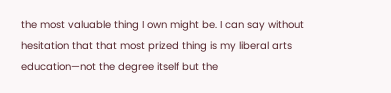the most valuable thing I own might be. I can say without hesitation that that most prized thing is my liberal arts education—not the degree itself but the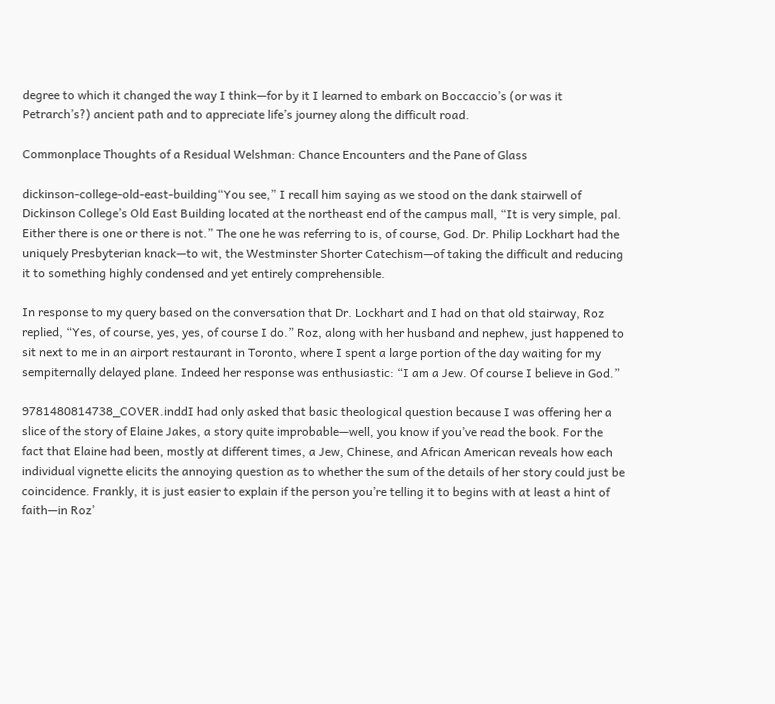degree to which it changed the way I think—for by it I learned to embark on Boccaccio’s (or was it Petrarch’s?) ancient path and to appreciate life’s journey along the difficult road.

Commonplace Thoughts of a Residual Welshman: Chance Encounters and the Pane of Glass

dickinson-college-old-east-building“You see,” I recall him saying as we stood on the dank stairwell of Dickinson College’s Old East Building located at the northeast end of the campus mall, “It is very simple, pal. Either there is one or there is not.” The one he was referring to is, of course, God. Dr. Philip Lockhart had the uniquely Presbyterian knack—to wit, the Westminster Shorter Catechism—of taking the difficult and reducing it to something highly condensed and yet entirely comprehensible.

In response to my query based on the conversation that Dr. Lockhart and I had on that old stairway, Roz replied, “Yes, of course, yes, yes, of course I do.” Roz, along with her husband and nephew, just happened to sit next to me in an airport restaurant in Toronto, where I spent a large portion of the day waiting for my sempiternally delayed plane. Indeed her response was enthusiastic: “I am a Jew. Of course I believe in God.”

9781480814738_COVER.inddI had only asked that basic theological question because I was offering her a slice of the story of Elaine Jakes, a story quite improbable—well, you know if you’ve read the book. For the fact that Elaine had been, mostly at different times, a Jew, Chinese, and African American reveals how each individual vignette elicits the annoying question as to whether the sum of the details of her story could just be coincidence. Frankly, it is just easier to explain if the person you’re telling it to begins with at least a hint of faith—in Roz’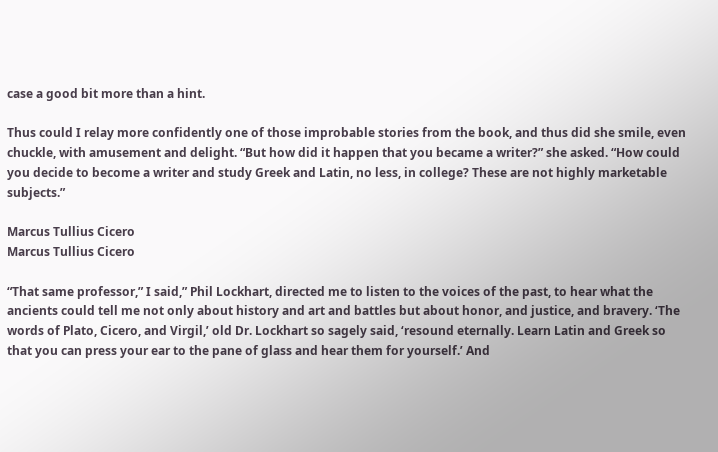case a good bit more than a hint.

Thus could I relay more confidently one of those improbable stories from the book, and thus did she smile, even chuckle, with amusement and delight. “But how did it happen that you became a writer?” she asked. “How could you decide to become a writer and study Greek and Latin, no less, in college? These are not highly marketable subjects.”

Marcus Tullius Cicero
Marcus Tullius Cicero

“That same professor,” I said,” Phil Lockhart, directed me to listen to the voices of the past, to hear what the ancients could tell me not only about history and art and battles but about honor, and justice, and bravery. ‘The words of Plato, Cicero, and Virgil,’ old Dr. Lockhart so sagely said, ‘resound eternally. Learn Latin and Greek so that you can press your ear to the pane of glass and hear them for yourself.’ And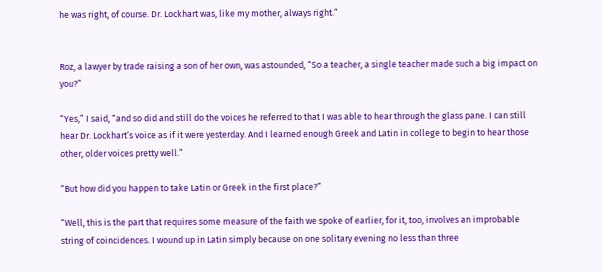he was right, of course. Dr. Lockhart was, like my mother, always right.”


Roz, a lawyer by trade raising a son of her own, was astounded, “So a teacher, a single teacher made such a big impact on you?”

“Yes,” I said, “and so did and still do the voices he referred to that I was able to hear through the glass pane. I can still hear Dr. Lockhart’s voice as if it were yesterday. And I learned enough Greek and Latin in college to begin to hear those other, older voices pretty well.”

“But how did you happen to take Latin or Greek in the first place?”

“Well, this is the part that requires some measure of the faith we spoke of earlier, for it, too, involves an improbable string of coincidences. I wound up in Latin simply because on one solitary evening no less than three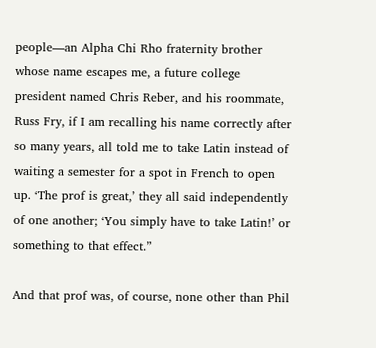people—an Alpha Chi Rho fraternity brother whose name escapes me, a future college president named Chris Reber, and his roommate, Russ Fry, if I am recalling his name correctly after so many years, all told me to take Latin instead of waiting a semester for a spot in French to open up. ‘The prof is great,’ they all said independently of one another; ‘You simply have to take Latin!’ or something to that effect.”

And that prof was, of course, none other than Phil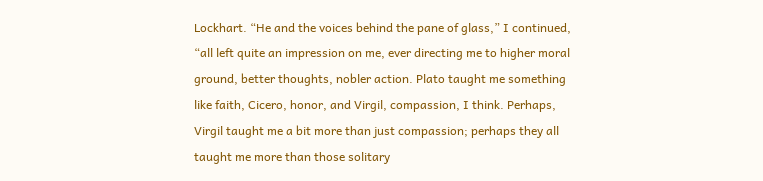Lockhart. “He and the voices behind the pane of glass,” I continued, “all left quite an impression on me, ever directing me to higher moral ground, better thoughts, nobler action. Plato taught me something like faith, Cicero, honor, and Virgil, compassion, I think. Perhaps, Virgil taught me a bit more than just compassion; perhaps they all taught me more than those solitary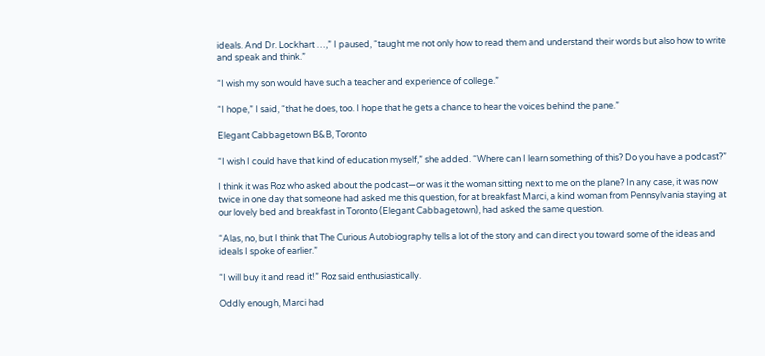ideals. And Dr. Lockhart …,” I paused, “taught me not only how to read them and understand their words but also how to write and speak and think.”

“I wish my son would have such a teacher and experience of college.”

“I hope,” I said, “that he does, too. I hope that he gets a chance to hear the voices behind the pane.”

Elegant Cabbagetown B&B, Toronto

“I wish I could have that kind of education myself,” she added. “Where can I learn something of this? Do you have a podcast?”

I think it was Roz who asked about the podcast—or was it the woman sitting next to me on the plane? In any case, it was now twice in one day that someone had asked me this question, for at breakfast Marci, a kind woman from Pennsylvania staying at our lovely bed and breakfast in Toronto (Elegant Cabbagetown), had asked the same question.

“Alas, no, but I think that The Curious Autobiography tells a lot of the story and can direct you toward some of the ideas and ideals I spoke of earlier.”

“I will buy it and read it!” Roz said enthusiastically.

Oddly enough, Marci had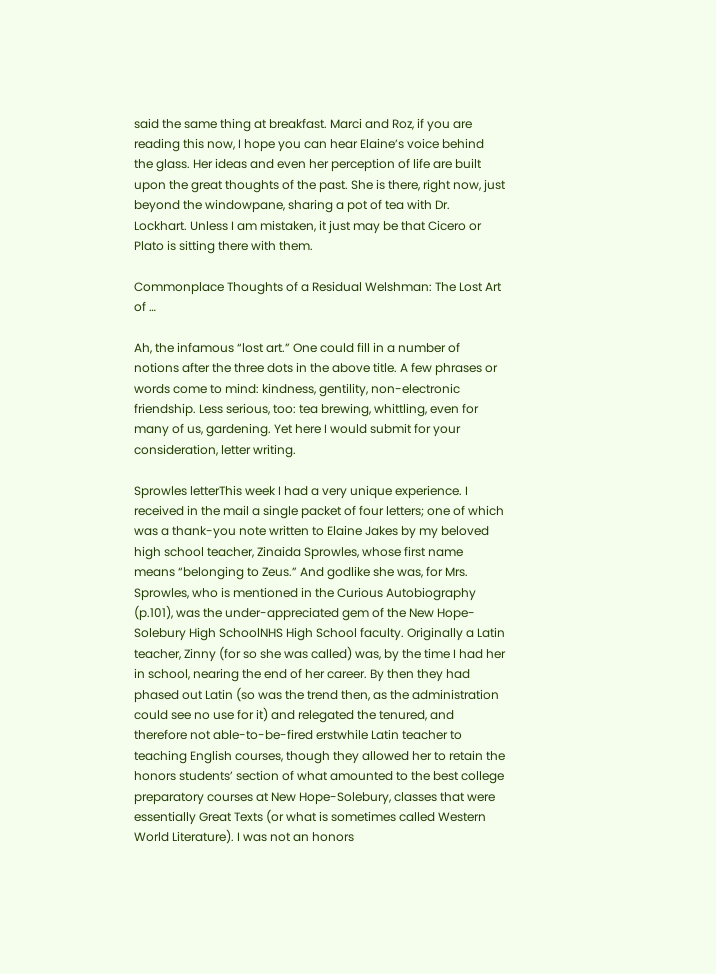said the same thing at breakfast. Marci and Roz, if you are reading this now, I hope you can hear Elaine’s voice behind the glass. Her ideas and even her perception of life are built upon the great thoughts of the past. She is there, right now, just beyond the windowpane, sharing a pot of tea with Dr. Lockhart. Unless I am mistaken, it just may be that Cicero or Plato is sitting there with them.

Commonplace Thoughts of a Residual Welshman: The Lost Art of …

Ah, the infamous “lost art.” One could fill in a number of notions after the three dots in the above title. A few phrases or words come to mind: kindness, gentility, non-electronic friendship. Less serious, too: tea brewing, whittling, even for many of us, gardening. Yet here I would submit for your consideration, letter writing.

Sprowles letterThis week I had a very unique experience. I received in the mail a single packet of four letters; one of which was a thank-you note written to Elaine Jakes by my beloved high school teacher, Zinaida Sprowles, whose first name means “belonging to Zeus.” And godlike she was, for Mrs. Sprowles, who is mentioned in the Curious Autobiography (p.101), was the under-appreciated gem of the New Hope-Solebury High SchoolNHS High School faculty. Originally a Latin teacher, Zinny (for so she was called) was, by the time I had her in school, nearing the end of her career. By then they had phased out Latin (so was the trend then, as the administration could see no use for it) and relegated the tenured, and therefore not able-to-be-fired erstwhile Latin teacher to teaching English courses, though they allowed her to retain the honors students’ section of what amounted to the best college preparatory courses at New Hope-Solebury, classes that were essentially Great Texts (or what is sometimes called Western World Literature). I was not an honors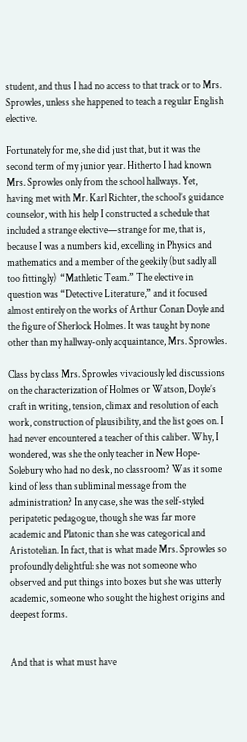student, and thus I had no access to that track or to Mrs. Sprowles, unless she happened to teach a regular English elective.

Fortunately for me, she did just that, but it was the second term of my junior year. Hitherto I had known Mrs. Sprowles only from the school hallways. Yet, having met with Mr. Karl Richter, the school’s guidance counselor, with his help I constructed a schedule that included a strange elective—strange for me, that is, because I was a numbers kid, excelling in Physics and mathematics and a member of the geekily (but sadly all too fittingly)  “Mathletic Team.” The elective in question was “Detective Literature,” and it focused almost entirely on the works of Arthur Conan Doyle and the figure of Sherlock Holmes. It was taught by none other than my hallway-only acquaintance, Mrs. Sprowles.

Class by class Mrs. Sprowles vivaciously led discussions on the characterization of Holmes or Watson, Doyle’s craft in writing, tension, climax and resolution of each work, construction of plausibility, and the list goes on. I had never encountered a teacher of this caliber. Why, I wondered, was she the only teacher in New Hope-Solebury who had no desk, no classroom? Was it some kind of less than subliminal message from the administration? In any case, she was the self-styled peripatetic pedagogue, though she was far more academic and Platonic than she was categorical and Aristotelian. In fact, that is what made Mrs. Sprowles so profoundly delightful: she was not someone who observed and put things into boxes but she was utterly academic, someone who sought the highest origins and deepest forms.


And that is what must have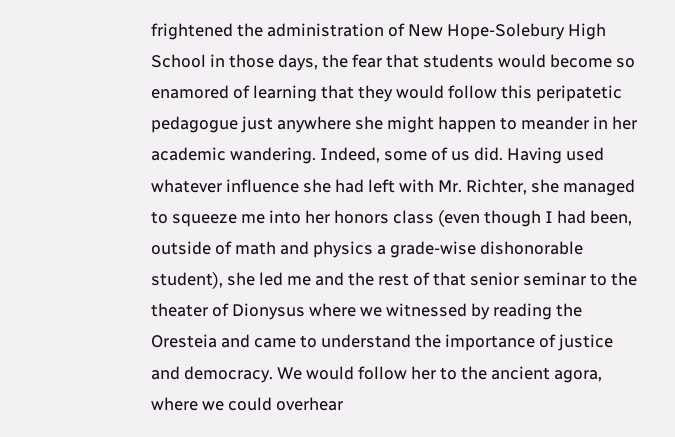frightened the administration of New Hope-Solebury High School in those days, the fear that students would become so enamored of learning that they would follow this peripatetic pedagogue just anywhere she might happen to meander in her academic wandering. Indeed, some of us did. Having used whatever influence she had left with Mr. Richter, she managed to squeeze me into her honors class (even though I had been, outside of math and physics a grade-wise dishonorable student), she led me and the rest of that senior seminar to the theater of Dionysus where we witnessed by reading the Oresteia and came to understand the importance of justice and democracy. We would follow her to the ancient agora, where we could overhear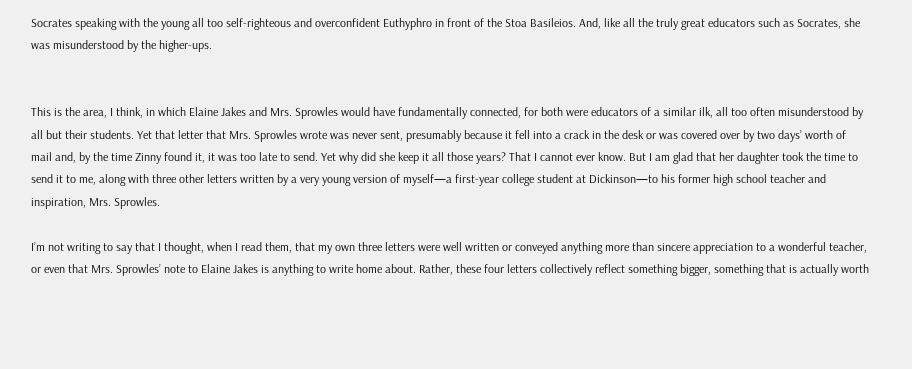Socrates speaking with the young all too self-righteous and overconfident Euthyphro in front of the Stoa Basileios. And, like all the truly great educators such as Socrates, she was misunderstood by the higher-ups.


This is the area, I think, in which Elaine Jakes and Mrs. Sprowles would have fundamentally connected, for both were educators of a similar ilk, all too often misunderstood by all but their students. Yet that letter that Mrs. Sprowles wrote was never sent, presumably because it fell into a crack in the desk or was covered over by two days’ worth of mail and, by the time Zinny found it, it was too late to send. Yet why did she keep it all those years? That I cannot ever know. But I am glad that her daughter took the time to send it to me, along with three other letters written by a very young version of myself—a first-year college student at Dickinson—to his former high school teacher and inspiration, Mrs. Sprowles.

I’m not writing to say that I thought, when I read them, that my own three letters were well written or conveyed anything more than sincere appreciation to a wonderful teacher, or even that Mrs. Sprowles’ note to Elaine Jakes is anything to write home about. Rather, these four letters collectively reflect something bigger, something that is actually worth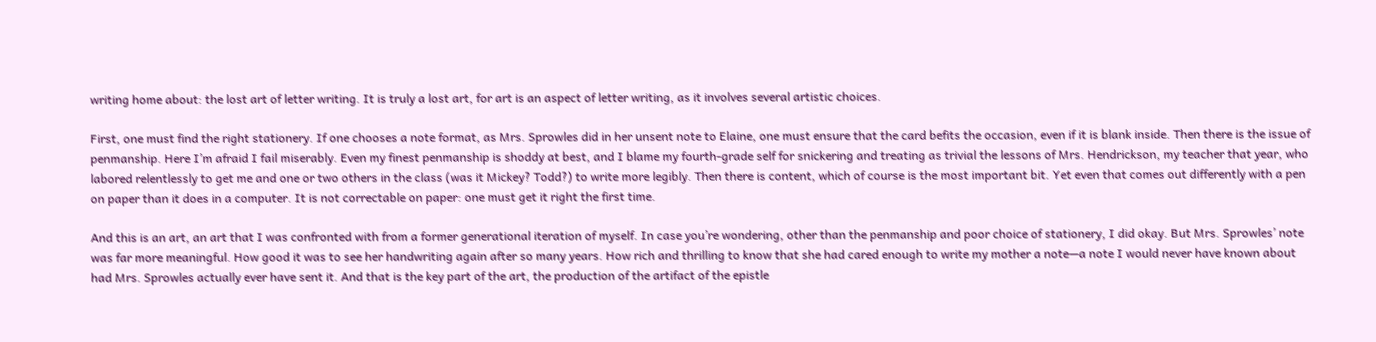writing home about: the lost art of letter writing. It is truly a lost art, for art is an aspect of letter writing, as it involves several artistic choices.

First, one must find the right stationery. If one chooses a note format, as Mrs. Sprowles did in her unsent note to Elaine, one must ensure that the card befits the occasion, even if it is blank inside. Then there is the issue of penmanship. Here I’m afraid I fail miserably. Even my finest penmanship is shoddy at best, and I blame my fourth-grade self for snickering and treating as trivial the lessons of Mrs. Hendrickson, my teacher that year, who labored relentlessly to get me and one or two others in the class (was it Mickey? Todd?) to write more legibly. Then there is content, which of course is the most important bit. Yet even that comes out differently with a pen on paper than it does in a computer. It is not correctable on paper: one must get it right the first time.

And this is an art, an art that I was confronted with from a former generational iteration of myself. In case you’re wondering, other than the penmanship and poor choice of stationery, I did okay. But Mrs. Sprowles’ note was far more meaningful. How good it was to see her handwriting again after so many years. How rich and thrilling to know that she had cared enough to write my mother a note—a note I would never have known about had Mrs. Sprowles actually ever have sent it. And that is the key part of the art, the production of the artifact of the epistle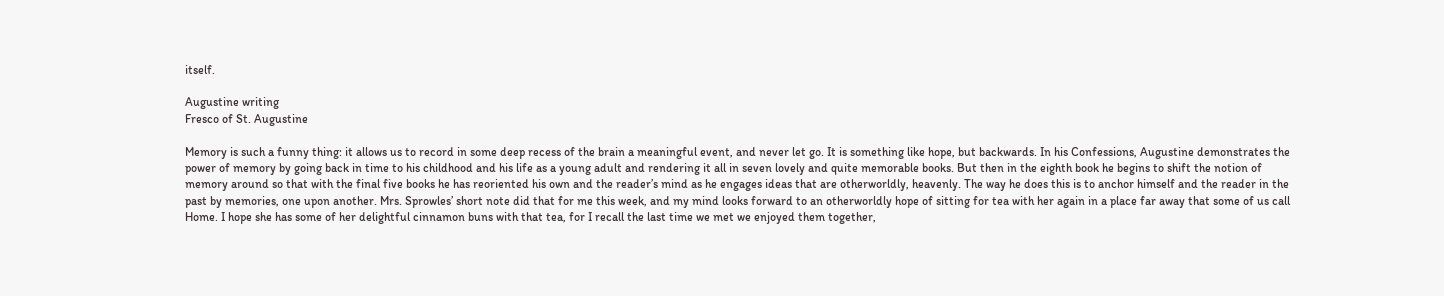itself.

Augustine writing
Fresco of St. Augustine

Memory is such a funny thing: it allows us to record in some deep recess of the brain a meaningful event, and never let go. It is something like hope, but backwards. In his Confessions, Augustine demonstrates the power of memory by going back in time to his childhood and his life as a young adult and rendering it all in seven lovely and quite memorable books. But then in the eighth book he begins to shift the notion of memory around so that with the final five books he has reoriented his own and the reader’s mind as he engages ideas that are otherworldly, heavenly. The way he does this is to anchor himself and the reader in the past by memories, one upon another. Mrs. Sprowles’ short note did that for me this week, and my mind looks forward to an otherworldly hope of sitting for tea with her again in a place far away that some of us call Home. I hope she has some of her delightful cinnamon buns with that tea, for I recall the last time we met we enjoyed them together,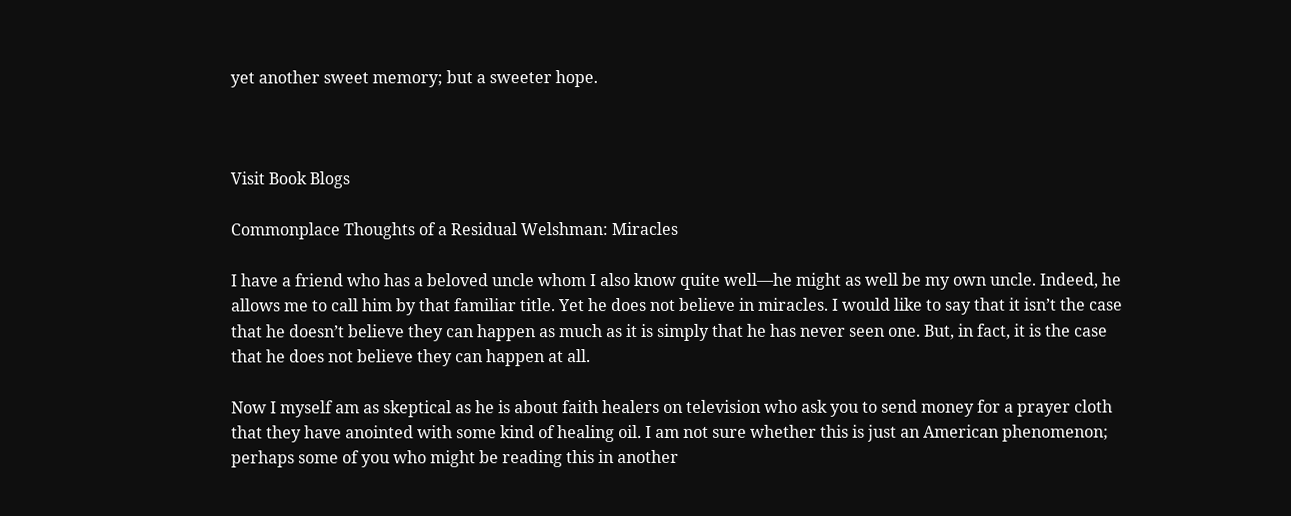yet another sweet memory; but a sweeter hope.



Visit Book Blogs

Commonplace Thoughts of a Residual Welshman: Miracles

I have a friend who has a beloved uncle whom I also know quite well—he might as well be my own uncle. Indeed, he allows me to call him by that familiar title. Yet he does not believe in miracles. I would like to say that it isn’t the case that he doesn’t believe they can happen as much as it is simply that he has never seen one. But, in fact, it is the case that he does not believe they can happen at all.

Now I myself am as skeptical as he is about faith healers on television who ask you to send money for a prayer cloth that they have anointed with some kind of healing oil. I am not sure whether this is just an American phenomenon; perhaps some of you who might be reading this in another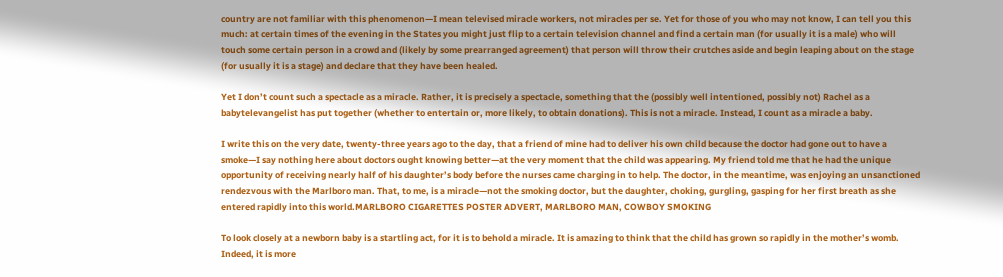country are not familiar with this phenomenon—I mean televised miracle workers, not miracles per se. Yet for those of you who may not know, I can tell you this much: at certain times of the evening in the States you might just flip to a certain television channel and find a certain man (for usually it is a male) who will touch some certain person in a crowd and (likely by some prearranged agreement) that person will throw their crutches aside and begin leaping about on the stage (for usually it is a stage) and declare that they have been healed.

Yet I don’t count such a spectacle as a miracle. Rather, it is precisely a spectacle, something that the (possibly well intentioned, possibly not) Rachel as a babytelevangelist has put together (whether to entertain or, more likely, to obtain donations). This is not a miracle. Instead, I count as a miracle a baby.

I write this on the very date, twenty-three years ago to the day, that a friend of mine had to deliver his own child because the doctor had gone out to have a smoke—I say nothing here about doctors ought knowing better—at the very moment that the child was appearing. My friend told me that he had the unique opportunity of receiving nearly half of his daughter’s body before the nurses came charging in to help. The doctor, in the meantime, was enjoying an unsanctioned rendezvous with the Marlboro man. That, to me, is a miracle—not the smoking doctor, but the daughter, choking, gurgling, gasping for her first breath as she entered rapidly into this world.MARLBORO CIGARETTES POSTER ADVERT, MARLBORO MAN, COWBOY SMOKING

To look closely at a newborn baby is a startling act, for it is to behold a miracle. It is amazing to think that the child has grown so rapidly in the mother’s womb. Indeed, it is more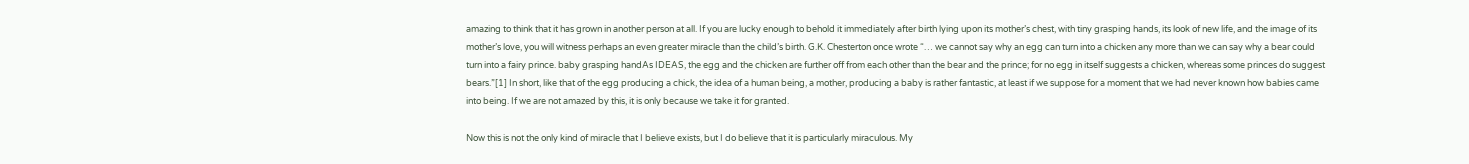amazing to think that it has grown in another person at all. If you are lucky enough to behold it immediately after birth lying upon its mother’s chest, with tiny grasping hands, its look of new life, and the image of its mother’s love, you will witness perhaps an even greater miracle than the child’s birth. G.K. Chesterton once wrote “… we cannot say why an egg can turn into a chicken any more than we can say why a bear could turn into a fairy prince. baby grasping handAs IDEAS, the egg and the chicken are further off from each other than the bear and the prince; for no egg in itself suggests a chicken, whereas some princes do suggest bears.”[1] In short, like that of the egg producing a chick, the idea of a human being, a mother, producing a baby is rather fantastic, at least if we suppose for a moment that we had never known how babies came into being. If we are not amazed by this, it is only because we take it for granted.

Now this is not the only kind of miracle that I believe exists, but I do believe that it is particularly miraculous. My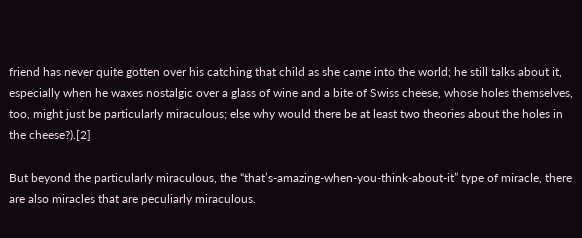friend has never quite gotten over his catching that child as she came into the world; he still talks about it, especially when he waxes nostalgic over a glass of wine and a bite of Swiss cheese, whose holes themselves, too, might just be particularly miraculous; else why would there be at least two theories about the holes in the cheese?).[2]

But beyond the particularly miraculous, the “that’s-amazing-when-you-think-about-it” type of miracle, there are also miracles that are peculiarly miraculous.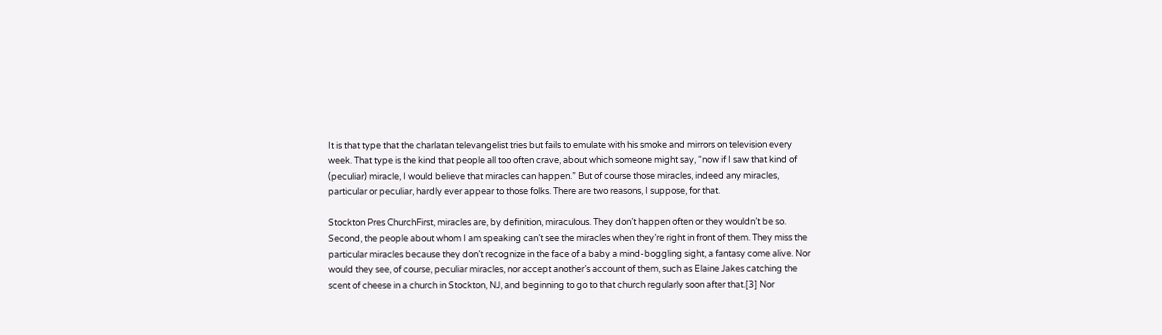It is that type that the charlatan televangelist tries but fails to emulate with his smoke and mirrors on television every week. That type is the kind that people all too often crave, about which someone might say, “now if I saw that kind of (peculiar) miracle, I would believe that miracles can happen.” But of course those miracles, indeed any miracles, particular or peculiar, hardly ever appear to those folks. There are two reasons, I suppose, for that.

Stockton Pres ChurchFirst, miracles are, by definition, miraculous. They don’t happen often or they wouldn’t be so. Second, the people about whom I am speaking can’t see the miracles when they’re right in front of them. They miss the particular miracles because they don’t recognize in the face of a baby a mind-boggling sight, a fantasy come alive. Nor would they see, of course, peculiar miracles, nor accept another’s account of them, such as Elaine Jakes catching the scent of cheese in a church in Stockton, NJ, and beginning to go to that church regularly soon after that.[3] Nor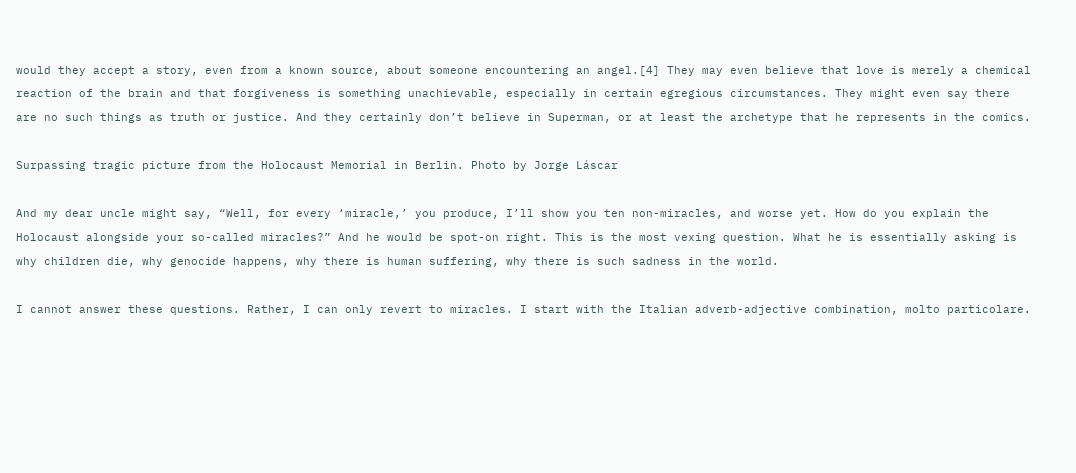would they accept a story, even from a known source, about someone encountering an angel.[4] They may even believe that love is merely a chemical reaction of the brain and that forgiveness is something unachievable, especially in certain egregious circumstances. They might even say there are no such things as truth or justice. And they certainly don’t believe in Superman, or at least the archetype that he represents in the comics.

Surpassing tragic picture from the Holocaust Memorial in Berlin. Photo by Jorge Láscar

And my dear uncle might say, “Well, for every ‘miracle,’ you produce, I’ll show you ten non-miracles, and worse yet. How do you explain the Holocaust alongside your so-called miracles?” And he would be spot-on right. This is the most vexing question. What he is essentially asking is why children die, why genocide happens, why there is human suffering, why there is such sadness in the world.

I cannot answer these questions. Rather, I can only revert to miracles. I start with the Italian adverb-adjective combination, molto particolare.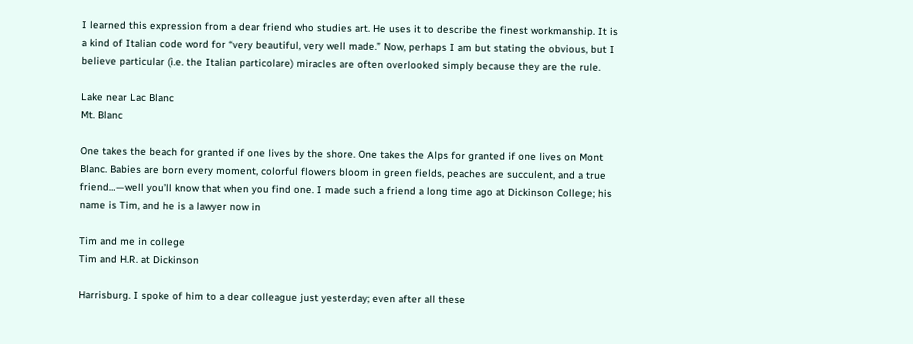I learned this expression from a dear friend who studies art. He uses it to describe the finest workmanship. It is a kind of Italian code word for “very beautiful, very well made.” Now, perhaps I am but stating the obvious, but I believe particular (i.e. the Italian particolare) miracles are often overlooked simply because they are the rule.

Lake near Lac Blanc
Mt. Blanc

One takes the beach for granted if one lives by the shore. One takes the Alps for granted if one lives on Mont Blanc. Babies are born every moment, colorful flowers bloom in green fields, peaches are succulent, and a true friend…—well you’ll know that when you find one. I made such a friend a long time ago at Dickinson College; his name is Tim, and he is a lawyer now in

Tim and me in college
Tim and H.R. at Dickinson

Harrisburg. I spoke of him to a dear colleague just yesterday; even after all these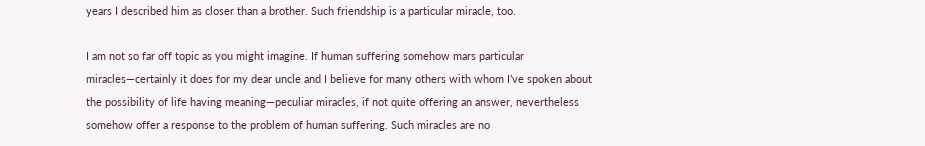years I described him as closer than a brother. Such friendship is a particular miracle, too.

I am not so far off topic as you might imagine. If human suffering somehow mars particular miracles—certainly it does for my dear uncle and I believe for many others with whom I’ve spoken about the possibility of life having meaning—peculiar miracles, if not quite offering an answer, nevertheless somehow offer a response to the problem of human suffering. Such miracles are no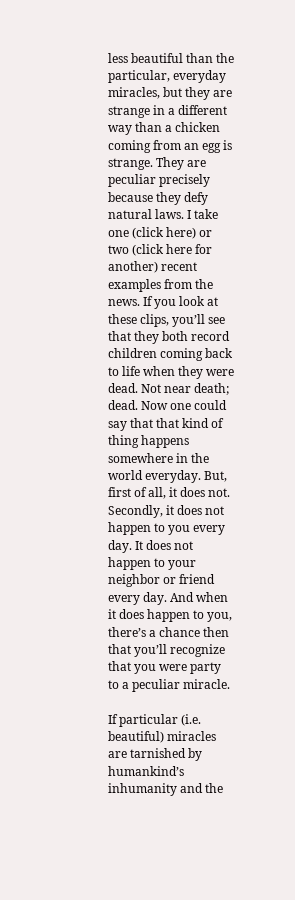less beautiful than the particular, everyday miracles, but they are strange in a different way than a chicken coming from an egg is strange. They are peculiar precisely because they defy natural laws. I take one (click here) or two (click here for another) recent examples from the news. If you look at these clips, you’ll see that they both record children coming back to life when they were dead. Not near death; dead. Now one could say that that kind of thing happens somewhere in the world everyday. But, first of all, it does not. Secondly, it does not happen to you every day. It does not happen to your neighbor or friend every day. And when it does happen to you, there’s a chance then that you’ll recognize that you were party to a peculiar miracle.

If particular (i.e. beautiful) miracles are tarnished by humankind’s inhumanity and the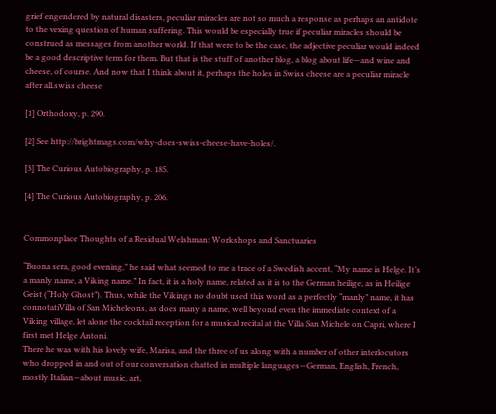grief engendered by natural disasters, peculiar miracles are not so much a response as perhaps an antidote to the vexing question of human suffering. This would be especially true if peculiar miracles should be construed as messages from another world. If that were to be the case, the adjective peculiar would indeed be a good descriptive term for them. But that is the stuff of another blog, a blog about life—and wine and cheese, of course. And now that I think about it, perhaps the holes in Swiss cheese are a peculiar miracle after all.swiss cheese

[1] Orthodoxy, p. 290.

[2] See http://brightmags.com/why-does-swiss-cheese-have-holes/.

[3] The Curious Autobiography, p. 185.

[4] The Curious Autobiography, p. 206.


Commonplace Thoughts of a Residual Welshman: Workshops and Sanctuaries

“Buona sera, good evening,” he said what seemed to me a trace of a Swedish accent, “My name is Helge. It’s a manly name, a Viking name.” In fact, it is a holy name, related as it is to the German heilige, as in Heilige Geist (“Holy Ghost”). Thus, while the Vikings no doubt used this word as a perfectly “manly” name, it has connotatiVilla of San Micheleons, as does many a name, well beyond even the immediate context of a Viking village, let alone the cocktail reception for a musical recital at the Villa San Michele on Capri, where I first met Helge Antoni.
There he was with his lovely wife, Marisa, and the three of us along with a number of other interlocutors who dropped in and out of our conversation chatted in multiple languages—German, English, French, mostly Italian—about music, art,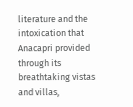literature and the intoxication that Anacapri provided through its breathtaking vistas and villas,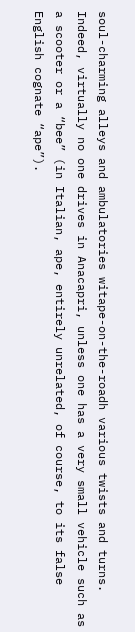soul-charming alleys and ambulatories witape-on-the-roadh various twists and turns. Indeed, virtually no one drives in Anacapri, unless one has a very small vehicle such as a scooter or a “bee” (in Italian, ape, entirely unrelated, of course, to its false English cognate “ape”).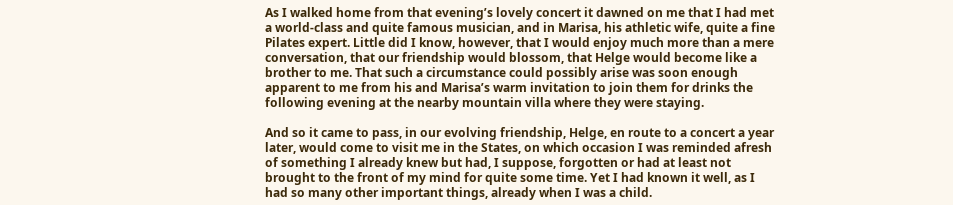As I walked home from that evening’s lovely concert it dawned on me that I had met a world-class and quite famous musician, and in Marisa, his athletic wife, quite a fine Pilates expert. Little did I know, however, that I would enjoy much more than a mere conversation, that our friendship would blossom, that Helge would become like a brother to me. That such a circumstance could possibly arise was soon enough apparent to me from his and Marisa’s warm invitation to join them for drinks the following evening at the nearby mountain villa where they were staying.

And so it came to pass, in our evolving friendship, Helge, en route to a concert a year later, would come to visit me in the States, on which occasion I was reminded afresh of something I already knew but had, I suppose, forgotten or had at least not brought to the front of my mind for quite some time. Yet I had known it well, as I had so many other important things, already when I was a child.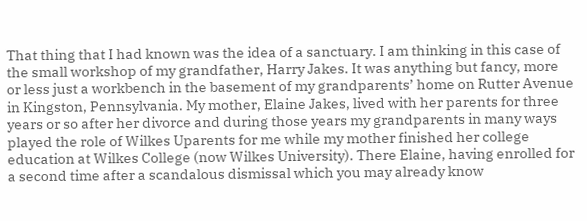That thing that I had known was the idea of a sanctuary. I am thinking in this case of the small workshop of my grandfather, Harry Jakes. It was anything but fancy, more or less just a workbench in the basement of my grandparents’ home on Rutter Avenue in Kingston, Pennsylvania. My mother, Elaine Jakes, lived with her parents for three years or so after her divorce and during those years my grandparents in many ways played the role of Wilkes Uparents for me while my mother finished her college education at Wilkes College (now Wilkes University). There Elaine, having enrolled for a second time after a scandalous dismissal which you may already know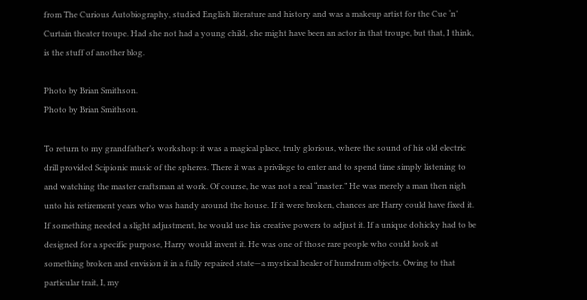from The Curious Autobiography, studied English literature and history and was a makeup artist for the Cue ‘n’ Curtain theater troupe. Had she not had a young child, she might have been an actor in that troupe, but that, I think, is the stuff of another blog.

Photo by Brian Smithson.
Photo by Brian Smithson.

To return to my grandfather’s workshop: it was a magical place, truly glorious, where the sound of his old electric drill provided Scipionic music of the spheres. There it was a privilege to enter and to spend time simply listening to and watching the master craftsman at work. Of course, he was not a real “master.” He was merely a man then nigh unto his retirement years who was handy around the house. If it were broken, chances are Harry could have fixed it. If something needed a slight adjustment, he would use his creative powers to adjust it. If a unique dohicky had to be designed for a specific purpose, Harry would invent it. He was one of those rare people who could look at something broken and envision it in a fully repaired state—a mystical healer of humdrum objects. Owing to that particular trait, I, my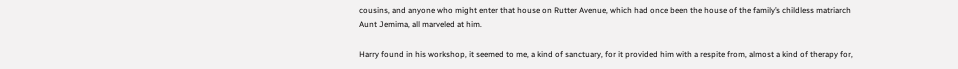cousins, and anyone who might enter that house on Rutter Avenue, which had once been the house of the family’s childless matriarch Aunt Jemima, all marveled at him.

Harry found in his workshop, it seemed to me, a kind of sanctuary, for it provided him with a respite from, almost a kind of therapy for,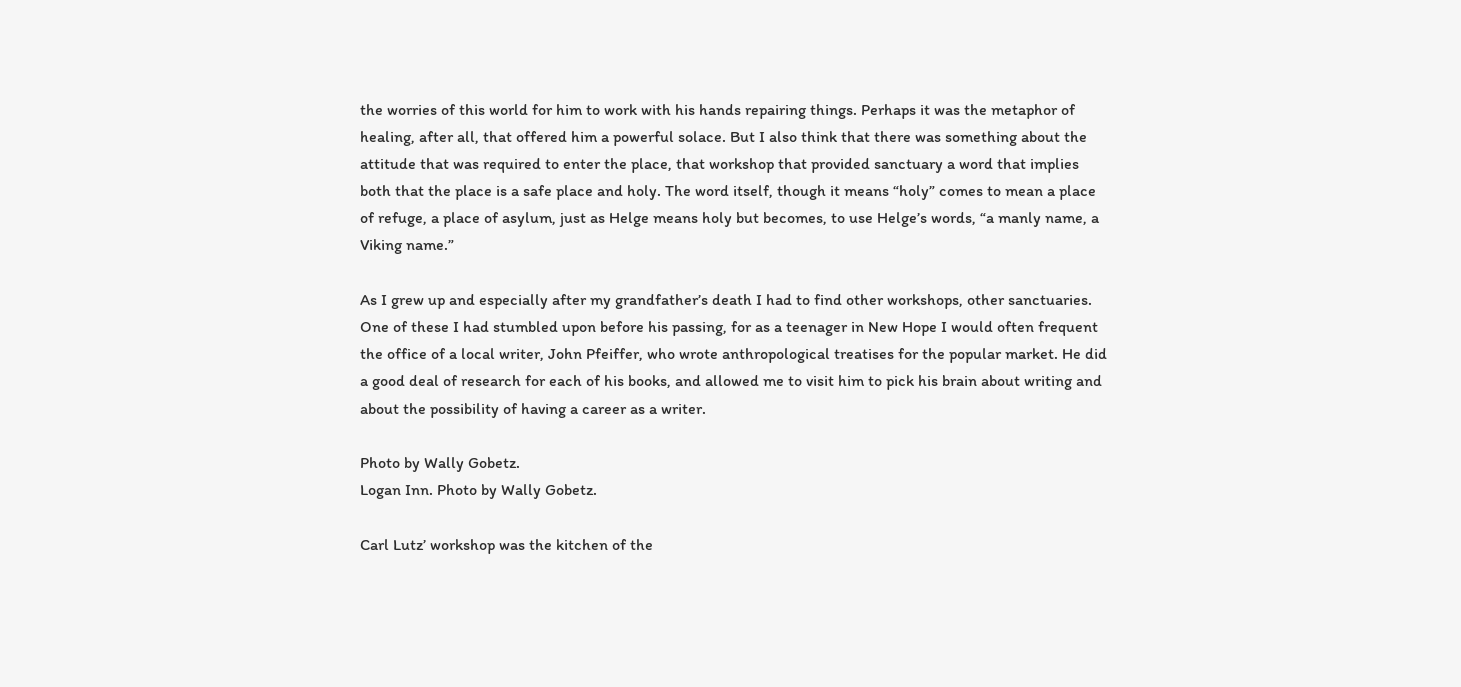the worries of this world for him to work with his hands repairing things. Perhaps it was the metaphor of healing, after all, that offered him a powerful solace. But I also think that there was something about the attitude that was required to enter the place, that workshop that provided sanctuary a word that implies both that the place is a safe place and holy. The word itself, though it means “holy” comes to mean a place of refuge, a place of asylum, just as Helge means holy but becomes, to use Helge’s words, “a manly name, a Viking name.”

As I grew up and especially after my grandfather’s death I had to find other workshops, other sanctuaries. One of these I had stumbled upon before his passing, for as a teenager in New Hope I would often frequent the office of a local writer, John Pfeiffer, who wrote anthropological treatises for the popular market. He did a good deal of research for each of his books, and allowed me to visit him to pick his brain about writing and about the possibility of having a career as a writer.

Photo by Wally Gobetz.
Logan Inn. Photo by Wally Gobetz.

Carl Lutz’ workshop was the kitchen of the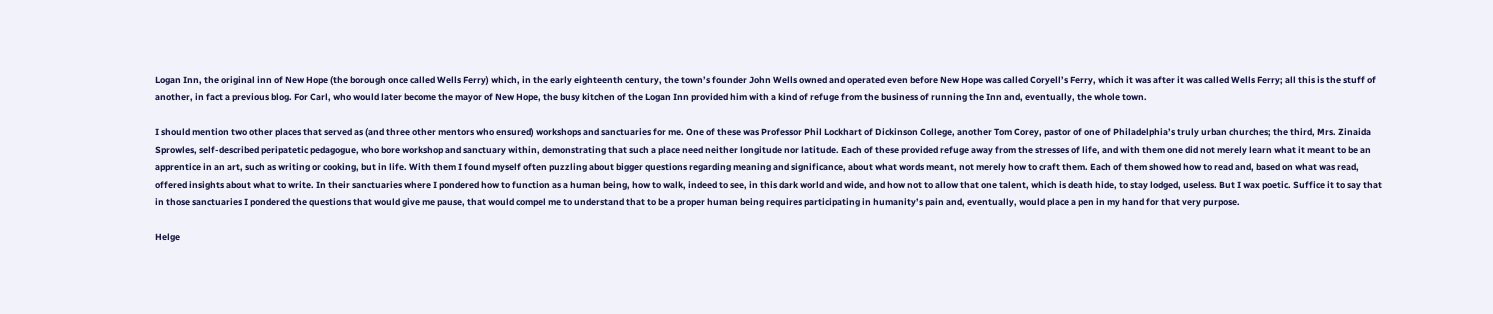Logan Inn, the original inn of New Hope (the borough once called Wells Ferry) which, in the early eighteenth century, the town’s founder John Wells owned and operated even before New Hope was called Coryell’s Ferry, which it was after it was called Wells Ferry; all this is the stuff of another, in fact a previous blog. For Carl, who would later become the mayor of New Hope, the busy kitchen of the Logan Inn provided him with a kind of refuge from the business of running the Inn and, eventually, the whole town.

I should mention two other places that served as (and three other mentors who ensured) workshops and sanctuaries for me. One of these was Professor Phil Lockhart of Dickinson College, another Tom Corey, pastor of one of Philadelphia’s truly urban churches; the third, Mrs. Zinaida Sprowles, self-described peripatetic pedagogue, who bore workshop and sanctuary within, demonstrating that such a place need neither longitude nor latitude. Each of these provided refuge away from the stresses of life, and with them one did not merely learn what it meant to be an apprentice in an art, such as writing or cooking, but in life. With them I found myself often puzzling about bigger questions regarding meaning and significance, about what words meant, not merely how to craft them. Each of them showed how to read and, based on what was read, offered insights about what to write. In their sanctuaries where I pondered how to function as a human being, how to walk, indeed to see, in this dark world and wide, and how not to allow that one talent, which is death hide, to stay lodged, useless. But I wax poetic. Suffice it to say that in those sanctuaries I pondered the questions that would give me pause, that would compel me to understand that to be a proper human being requires participating in humanity’s pain and, eventually, would place a pen in my hand for that very purpose.

Helge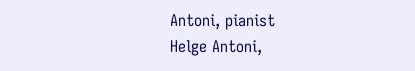Antoni, pianist
Helge Antoni,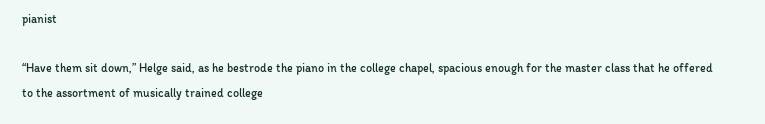pianist

“Have them sit down,” Helge said, as he bestrode the piano in the college chapel, spacious enough for the master class that he offered to the assortment of musically trained college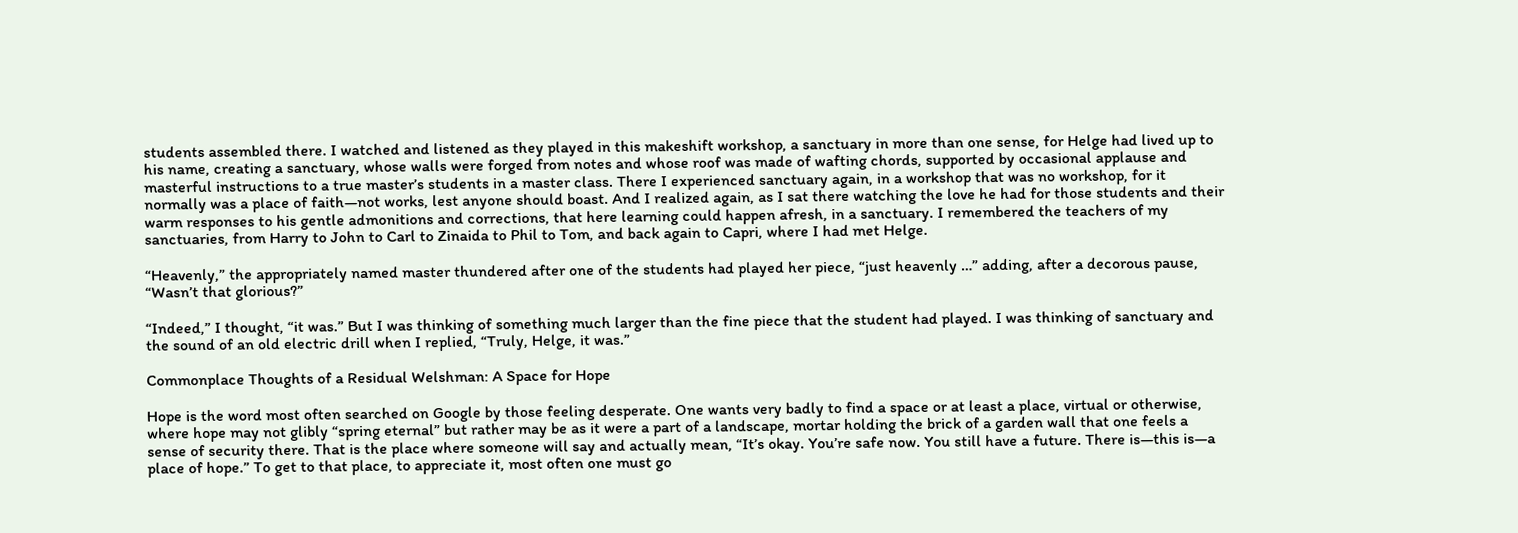students assembled there. I watched and listened as they played in this makeshift workshop, a sanctuary in more than one sense, for Helge had lived up to his name, creating a sanctuary, whose walls were forged from notes and whose roof was made of wafting chords, supported by occasional applause and masterful instructions to a true master’s students in a master class. There I experienced sanctuary again, in a workshop that was no workshop, for it normally was a place of faith—not works, lest anyone should boast. And I realized again, as I sat there watching the love he had for those students and their warm responses to his gentle admonitions and corrections, that here learning could happen afresh, in a sanctuary. I remembered the teachers of my sanctuaries, from Harry to John to Carl to Zinaida to Phil to Tom, and back again to Capri, where I had met Helge.

“Heavenly,” the appropriately named master thundered after one of the students had played her piece, “just heavenly …” adding, after a decorous pause, “Wasn’t that glorious?”

“Indeed,” I thought, “it was.” But I was thinking of something much larger than the fine piece that the student had played. I was thinking of sanctuary and the sound of an old electric drill when I replied, “Truly, Helge, it was.”

Commonplace Thoughts of a Residual Welshman: A Space for Hope

Hope is the word most often searched on Google by those feeling desperate. One wants very badly to find a space or at least a place, virtual or otherwise, where hope may not glibly “spring eternal” but rather may be as it were a part of a landscape, mortar holding the brick of a garden wall that one feels a sense of security there. That is the place where someone will say and actually mean, “It’s okay. You’re safe now. You still have a future. There is—this is—a place of hope.” To get to that place, to appreciate it, most often one must go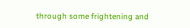through some frightening and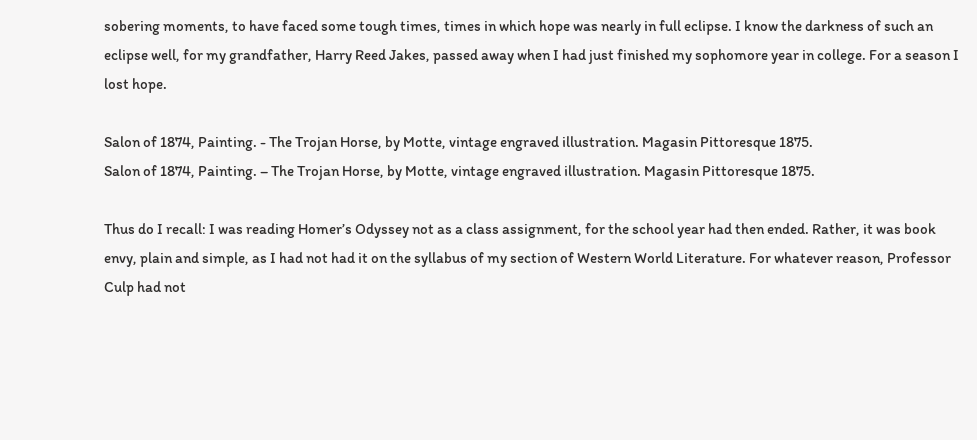sobering moments, to have faced some tough times, times in which hope was nearly in full eclipse. I know the darkness of such an eclipse well, for my grandfather, Harry Reed Jakes, passed away when I had just finished my sophomore year in college. For a season I lost hope.

Salon of 1874, Painting. - The Trojan Horse, by Motte, vintage engraved illustration. Magasin Pittoresque 1875.
Salon of 1874, Painting. – The Trojan Horse, by Motte, vintage engraved illustration. Magasin Pittoresque 1875.

Thus do I recall: I was reading Homer’s Odyssey not as a class assignment, for the school year had then ended. Rather, it was book envy, plain and simple, as I had not had it on the syllabus of my section of Western World Literature. For whatever reason, Professor Culp had not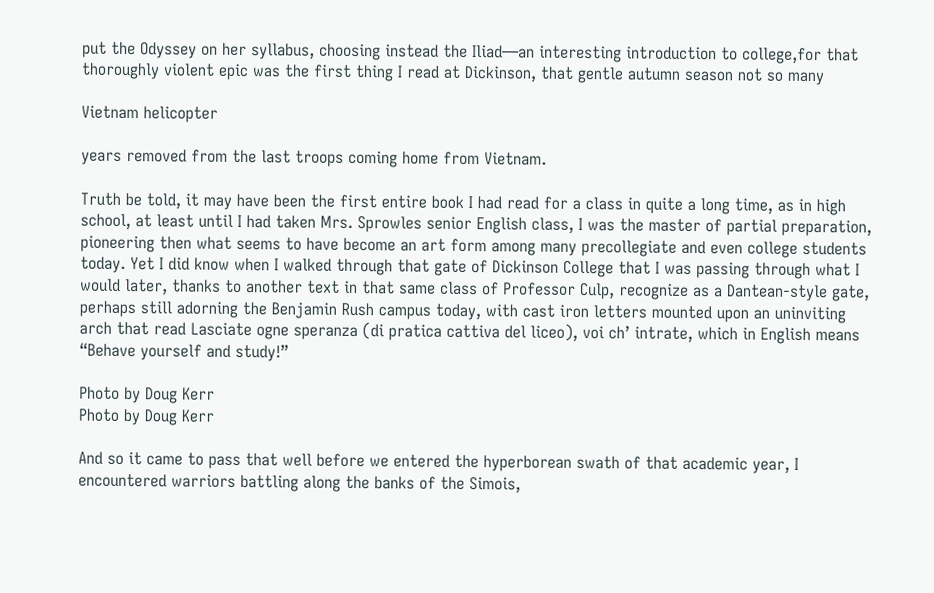put the Odyssey on her syllabus, choosing instead the Iliad—an interesting introduction to college,for that thoroughly violent epic was the first thing I read at Dickinson, that gentle autumn season not so many

Vietnam helicopter

years removed from the last troops coming home from Vietnam.

Truth be told, it may have been the first entire book I had read for a class in quite a long time, as in high school, at least until I had taken Mrs. Sprowles senior English class, I was the master of partial preparation, pioneering then what seems to have become an art form among many precollegiate and even college students today. Yet I did know when I walked through that gate of Dickinson College that I was passing through what I would later, thanks to another text in that same class of Professor Culp, recognize as a Dantean-style gate, perhaps still adorning the Benjamin Rush campus today, with cast iron letters mounted upon an uninviting arch that read Lasciate ogne speranza (di pratica cattiva del liceo), voi ch’ intrate, which in English means “Behave yourself and study!”

Photo by Doug Kerr
Photo by Doug Kerr

And so it came to pass that well before we entered the hyperborean swath of that academic year, I encountered warriors battling along the banks of the Simois,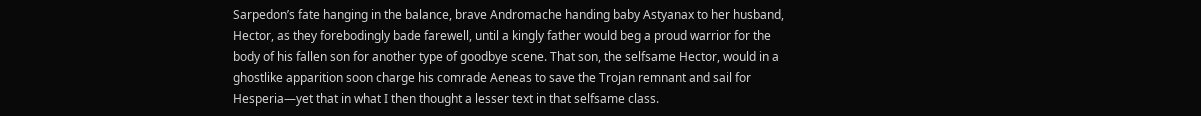Sarpedon’s fate hanging in the balance, brave Andromache handing baby Astyanax to her husband, Hector, as they forebodingly bade farewell, until a kingly father would beg a proud warrior for the body of his fallen son for another type of goodbye scene. That son, the selfsame Hector, would in a ghostlike apparition soon charge his comrade Aeneas to save the Trojan remnant and sail for Hesperia—yet that in what I then thought a lesser text in that selfsame class.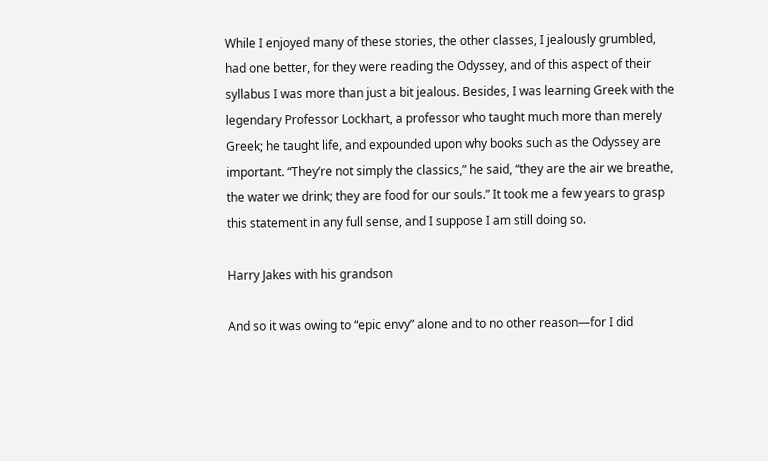While I enjoyed many of these stories, the other classes, I jealously grumbled, had one better, for they were reading the Odyssey, and of this aspect of their syllabus I was more than just a bit jealous. Besides, I was learning Greek with the legendary Professor Lockhart, a professor who taught much more than merely Greek; he taught life, and expounded upon why books such as the Odyssey are important. “They’re not simply the classics,” he said, “they are the air we breathe, the water we drink; they are food for our souls.” It took me a few years to grasp this statement in any full sense, and I suppose I am still doing so.

Harry Jakes with his grandson

And so it was owing to “epic envy” alone and to no other reason—for I did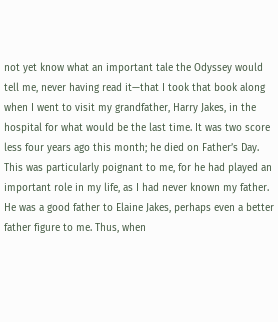not yet know what an important tale the Odyssey would tell me, never having read it—that I took that book along when I went to visit my grandfather, Harry Jakes, in the hospital for what would be the last time. It was two score less four years ago this month; he died on Father’s Day. This was particularly poignant to me, for he had played an important role in my life, as I had never known my father. He was a good father to Elaine Jakes, perhaps even a better father figure to me. Thus, when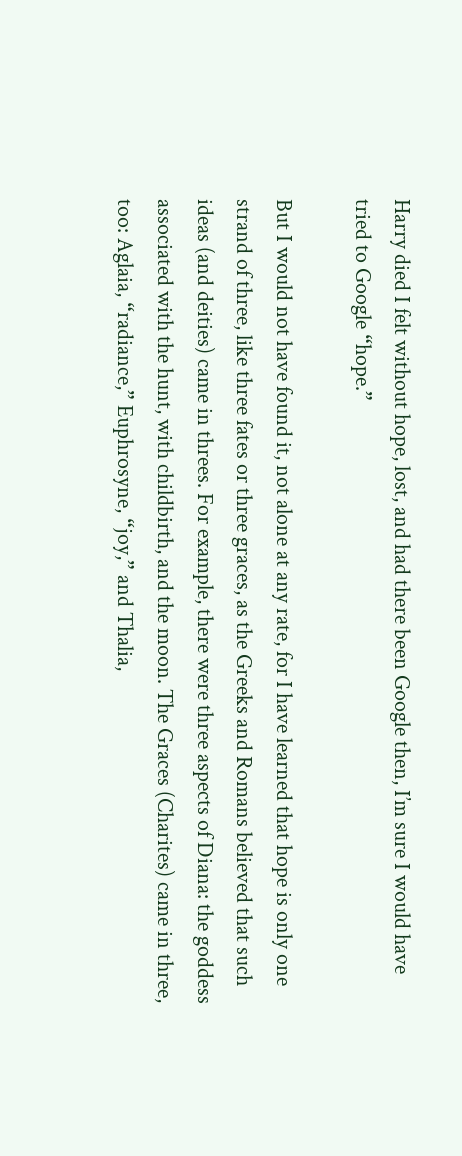Harry died I felt without hope, lost, and had there been Google then, I’m sure I would have tried to Google “hope.”

But I would not have found it, not alone at any rate, for I have learned that hope is only one strand of three, like three fates or three graces, as the Greeks and Romans believed that such ideas (and deities) came in threes. For example, there were three aspects of Diana: the goddess associated with the hunt, with childbirth, and the moon. The Graces (Charites) came in three, too: Aglaia, “radiance,” Euphrosyne, “joy,” and Thalia,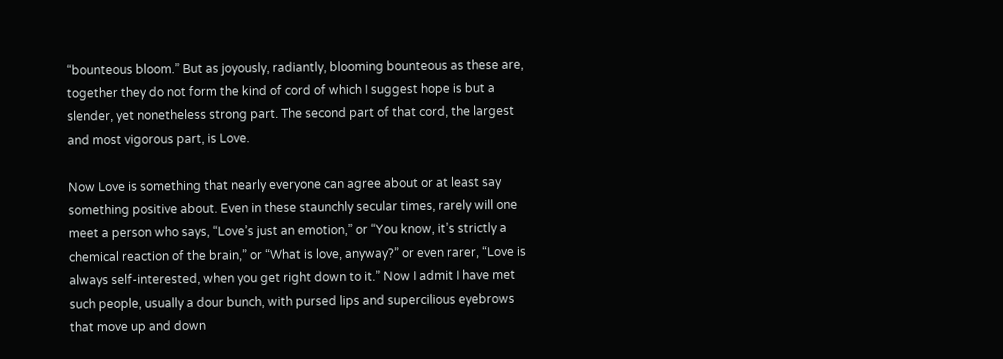“bounteous bloom.” But as joyously, radiantly, blooming bounteous as these are, together they do not form the kind of cord of which I suggest hope is but a slender, yet nonetheless strong part. The second part of that cord, the largest and most vigorous part, is Love.

Now Love is something that nearly everyone can agree about or at least say something positive about. Even in these staunchly secular times, rarely will one meet a person who says, “Love’s just an emotion,” or “You know, it’s strictly a chemical reaction of the brain,” or “What is love, anyway?” or even rarer, “Love is always self-interested, when you get right down to it.” Now I admit I have met such people, usually a dour bunch, with pursed lips and supercilious eyebrows that move up and down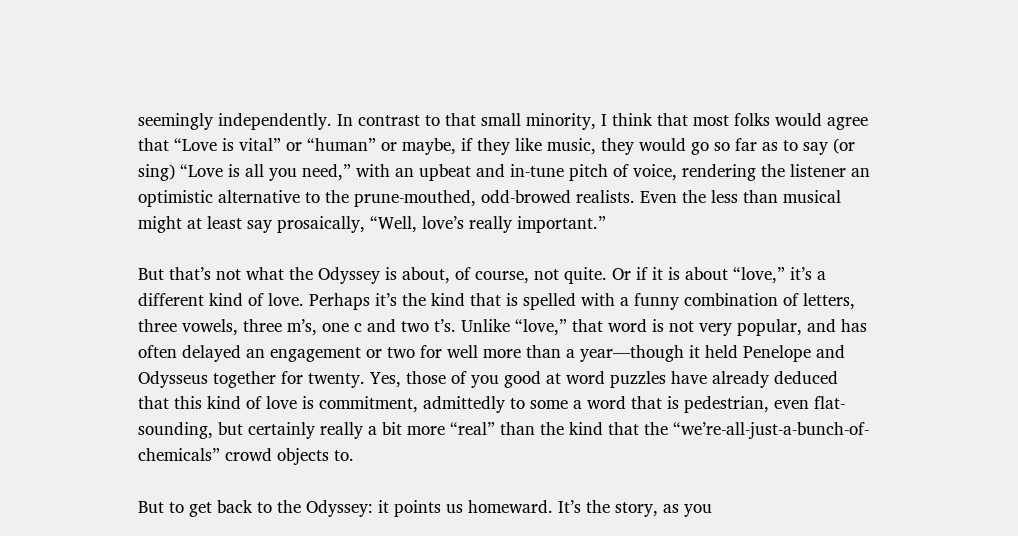seemingly independently. In contrast to that small minority, I think that most folks would agree that “Love is vital” or “human” or maybe, if they like music, they would go so far as to say (or sing) “Love is all you need,” with an upbeat and in-tune pitch of voice, rendering the listener an optimistic alternative to the prune-mouthed, odd-browed realists. Even the less than musical might at least say prosaically, “Well, love’s really important.”

But that’s not what the Odyssey is about, of course, not quite. Or if it is about “love,” it’s a different kind of love. Perhaps it’s the kind that is spelled with a funny combination of letters, three vowels, three m’s, one c and two t’s. Unlike “love,” that word is not very popular, and has often delayed an engagement or two for well more than a year—though it held Penelope and Odysseus together for twenty. Yes, those of you good at word puzzles have already deduced that this kind of love is commitment, admittedly to some a word that is pedestrian, even flat-sounding, but certainly really a bit more “real” than the kind that the “we’re-all-just-a-bunch-of-chemicals” crowd objects to.

But to get back to the Odyssey: it points us homeward. It’s the story, as you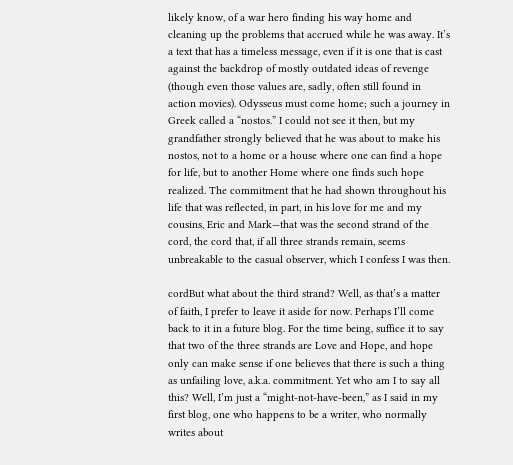likely know, of a war hero finding his way home and cleaning up the problems that accrued while he was away. It’s a text that has a timeless message, even if it is one that is cast against the backdrop of mostly outdated ideas of revenge (though even those values are, sadly, often still found in action movies). Odysseus must come home; such a journey in Greek called a “nostos.” I could not see it then, but my grandfather strongly believed that he was about to make his nostos, not to a home or a house where one can find a hope for life, but to another Home where one finds such hope realized. The commitment that he had shown throughout his life that was reflected, in part, in his love for me and my cousins, Eric and Mark—that was the second strand of the cord, the cord that, if all three strands remain, seems unbreakable to the casual observer, which I confess I was then.

cordBut what about the third strand? Well, as that’s a matter of faith, I prefer to leave it aside for now. Perhaps I’ll come back to it in a future blog. For the time being, suffice it to say that two of the three strands are Love and Hope, and hope only can make sense if one believes that there is such a thing as unfailing love, a.k.a. commitment. Yet who am I to say all this? Well, I’m just a “might-not-have-been,” as I said in my first blog, one who happens to be a writer, who normally writes about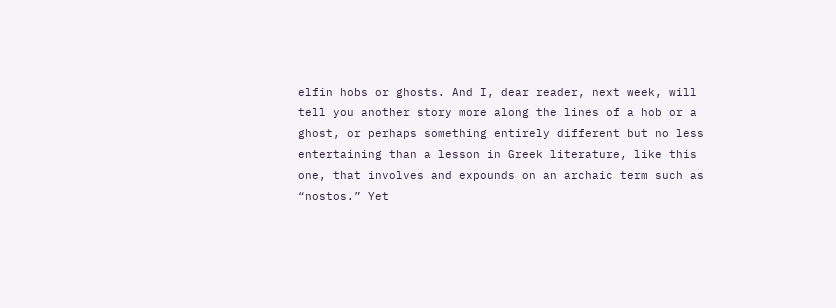elfin hobs or ghosts. And I, dear reader, next week, will tell you another story more along the lines of a hob or a ghost, or perhaps something entirely different but no less entertaining than a lesson in Greek literature, like this one, that involves and expounds on an archaic term such as “nostos.” Yet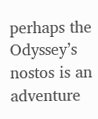perhaps the Odyssey’s nostos is an adventure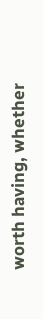worth having, whether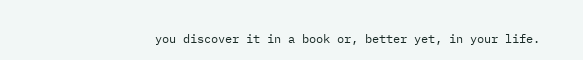you discover it in a book or, better yet, in your life.